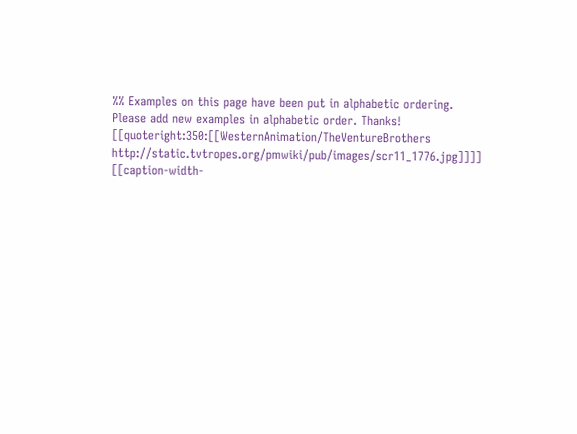%% Examples on this page have been put in alphabetic ordering. Please add new examples in alphabetic order. Thanks!
[[quoteright:350:[[WesternAnimation/TheVentureBrothers http://static.tvtropes.org/pmwiki/pub/images/scr11_1776.jpg]]]]
[[caption-width-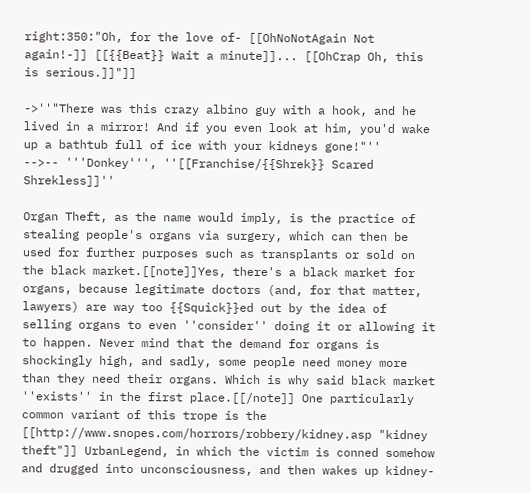right:350:"Oh, for the love of- [[OhNoNotAgain Not again!-]] [[{{Beat}} Wait a minute]]... [[OhCrap Oh, this is serious.]]"]]

->''"There was this crazy albino guy with a hook, and he lived in a mirror! And if you even look at him, you'd wake up a bathtub full of ice with your kidneys gone!"''
-->-- '''Donkey''', ''[[Franchise/{{Shrek}} Scared Shrekless]]''

Organ Theft, as the name would imply, is the practice of stealing people's organs via surgery, which can then be used for further purposes such as transplants or sold on the black market.[[note]]Yes, there's a black market for organs, because legitimate doctors (and, for that matter, lawyers) are way too {{Squick}}ed out by the idea of selling organs to even ''consider'' doing it or allowing it to happen. Never mind that the demand for organs is shockingly high, and sadly, some people need money more than they need their organs. Which is why said black market ''exists'' in the first place.[[/note]] One particularly common variant of this trope is the [[http://www.snopes.com/horrors/robbery/kidney.asp "kidney theft"]] UrbanLegend, in which the victim is conned somehow and drugged into unconsciousness, and then wakes up kidney-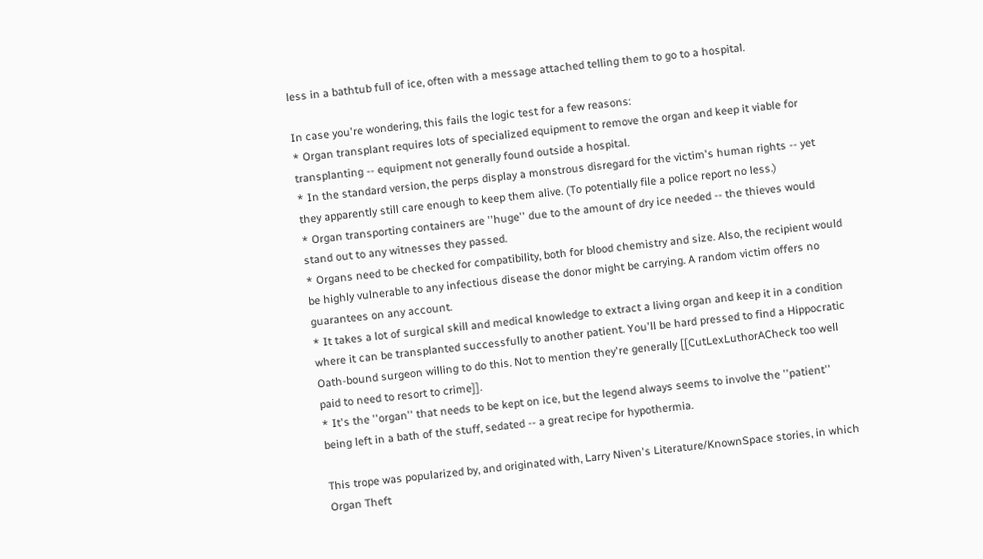less in a bathtub full of ice, often with a message attached telling them to go to a hospital.

In case you're wondering, this fails the logic test for a few reasons:
* Organ transplant requires lots of specialized equipment to remove the organ and keep it viable for transplanting -- equipment not generally found outside a hospital.
* In the standard version, the perps display a monstrous disregard for the victim's human rights -- yet they apparently still care enough to keep them alive. (To potentially file a police report no less.)
* Organ transporting containers are ''huge'' due to the amount of dry ice needed -- the thieves would stand out to any witnesses they passed.
* Organs need to be checked for compatibility, both for blood chemistry and size. Also, the recipient would be highly vulnerable to any infectious disease the donor might be carrying. A random victim offers no guarantees on any account.
* It takes a lot of surgical skill and medical knowledge to extract a living organ and keep it in a condition where it can be transplanted successfully to another patient. You'll be hard pressed to find a Hippocratic Oath-bound surgeon willing to do this. Not to mention they're generally [[CutLexLuthorACheck too well paid to need to resort to crime]].
* It's the ''organ'' that needs to be kept on ice, but the legend always seems to involve the ''patient'' being left in a bath of the stuff, sedated -- a great recipe for hypothermia.

This trope was popularized by, and originated with, Larry Niven's Literature/KnownSpace stories, in which Organ Theft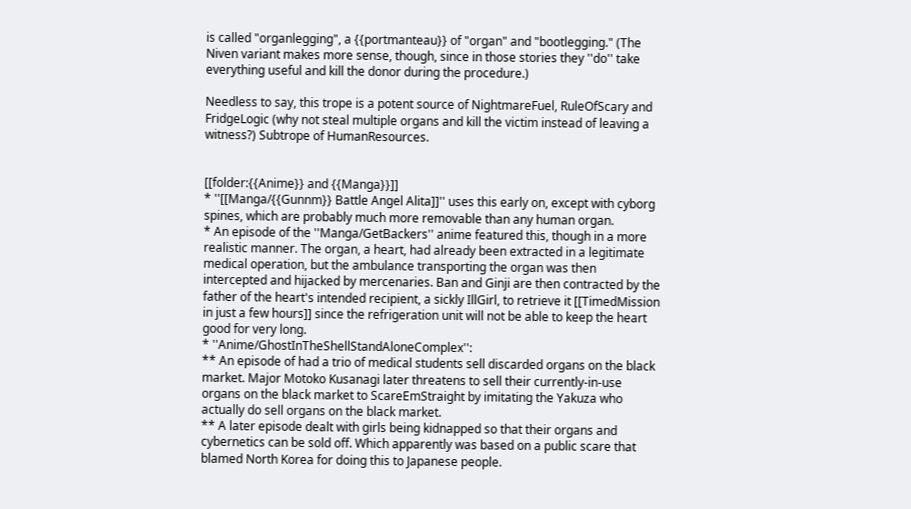is called "organlegging", a {{portmanteau}} of "organ" and "bootlegging." (The Niven variant makes more sense, though, since in those stories they ''do'' take everything useful and kill the donor during the procedure.)

Needless to say, this trope is a potent source of NightmareFuel, RuleOfScary and FridgeLogic (why not steal multiple organs and kill the victim instead of leaving a witness?) Subtrope of HumanResources.


[[folder:{{Anime}} and {{Manga}}]]
* ''[[Manga/{{Gunnm}} Battle Angel Alita]]'' uses this early on, except with cyborg spines, which are probably much more removable than any human organ.
* An episode of the ''Manga/GetBackers'' anime featured this, though in a more realistic manner. The organ, a heart, had already been extracted in a legitimate medical operation, but the ambulance transporting the organ was then intercepted and hijacked by mercenaries. Ban and Ginji are then contracted by the father of the heart's intended recipient, a sickly IllGirl, to retrieve it [[TimedMission in just a few hours]] since the refrigeration unit will not be able to keep the heart good for very long.
* ''Anime/GhostInTheShellStandAloneComplex'':
** An episode of had a trio of medical students sell discarded organs on the black market. Major Motoko Kusanagi later threatens to sell their currently-in-use organs on the black market to ScareEmStraight by imitating the Yakuza who actually do sell organs on the black market.
** A later episode dealt with girls being kidnapped so that their organs and cybernetics can be sold off. Which apparently was based on a public scare that blamed North Korea for doing this to Japanese people.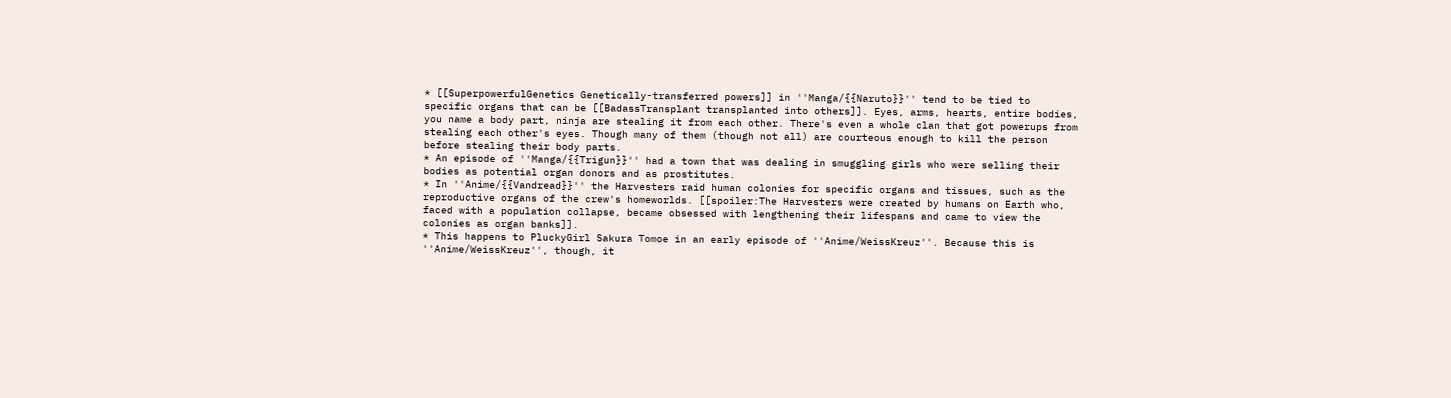* [[SuperpowerfulGenetics Genetically-transferred powers]] in ''Manga/{{Naruto}}'' tend to be tied to specific organs that can be [[BadassTransplant transplanted into others]]. Eyes, arms, hearts, entire bodies, you name a body part, ninja are stealing it from each other. There's even a whole clan that got powerups from stealing each other's eyes. Though many of them (though not all) are courteous enough to kill the person before stealing their body parts.
* An episode of ''Manga/{{Trigun}}'' had a town that was dealing in smuggling girls who were selling their bodies as potential organ donors and as prostitutes.
* In ''Anime/{{Vandread}}'' the Harvesters raid human colonies for specific organs and tissues, such as the reproductive organs of the crew's homeworlds. [[spoiler:The Harvesters were created by humans on Earth who, faced with a population collapse, became obsessed with lengthening their lifespans and came to view the colonies as organ banks]].
* This happens to PluckyGirl Sakura Tomoe in an early episode of ''Anime/WeissKreuz''. Because this is ''Anime/WeissKreuz'', though, it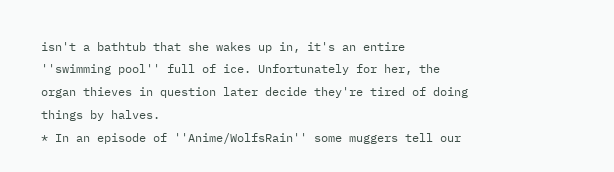isn't a bathtub that she wakes up in, it's an entire ''swimming pool'' full of ice. Unfortunately for her, the organ thieves in question later decide they're tired of doing things by halves.
* In an episode of ''Anime/WolfsRain'' some muggers tell our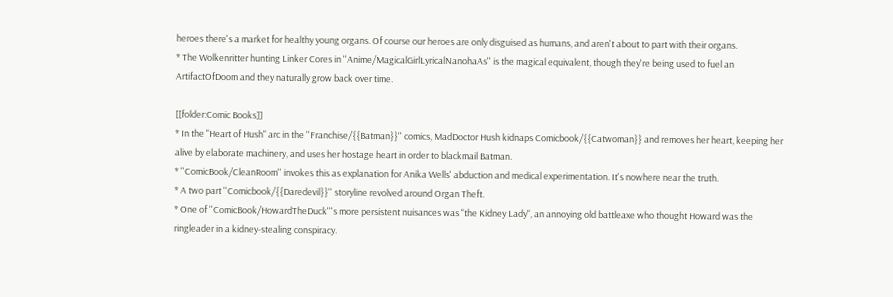heroes there's a market for healthy young organs. Of course our heroes are only disguised as humans, and aren't about to part with their organs.
* The Wolkenritter hunting Linker Cores in ''Anime/MagicalGirlLyricalNanohaAs'' is the magical equivalent, though they're being used to fuel an ArtifactOfDoom and they naturally grow back over time.

[[folder:Comic Books]]
* In the "Heart of Hush" arc in the ''Franchise/{{Batman}}'' comics, MadDoctor Hush kidnaps Comicbook/{{Catwoman}} and removes her heart, keeping her alive by elaborate machinery, and uses her hostage heart in order to blackmail Batman.
* ''ComicBook/CleanRoom'' invokes this as explanation for Anika Wells' abduction and medical experimentation. It's nowhere near the truth.
* A two part ''Comicbook/{{Daredevil}}'' storyline revolved around Organ Theft.
* One of ''ComicBook/HowardTheDuck'''s more persistent nuisances was "the Kidney Lady", an annoying old battleaxe who thought Howard was the ringleader in a kidney-stealing conspiracy.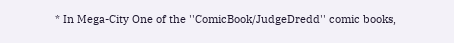* In Mega-City One of the ''ComicBook/JudgeDredd'' comic books,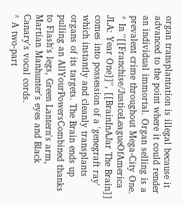organ transplantation is illegal because it advanced to the point where it could render an individual immortal. Organ selling is a prevalent crime throughout Mega-City One.
* In ''[[Franchise/JusticeLeagueOfAmerica JLA: Year One]]'', [[BrainInAJar The Brain]] comes into possession of a 'genegraft ray' which instantly and cleanly transplants organs of its targets. The Brain ends up pulling an AllYourPowersCombined thanks to Flash's legs, Green Lantern's arm, Martian Manhunter's eyes and Black Canary's vocal cords.
* A two-part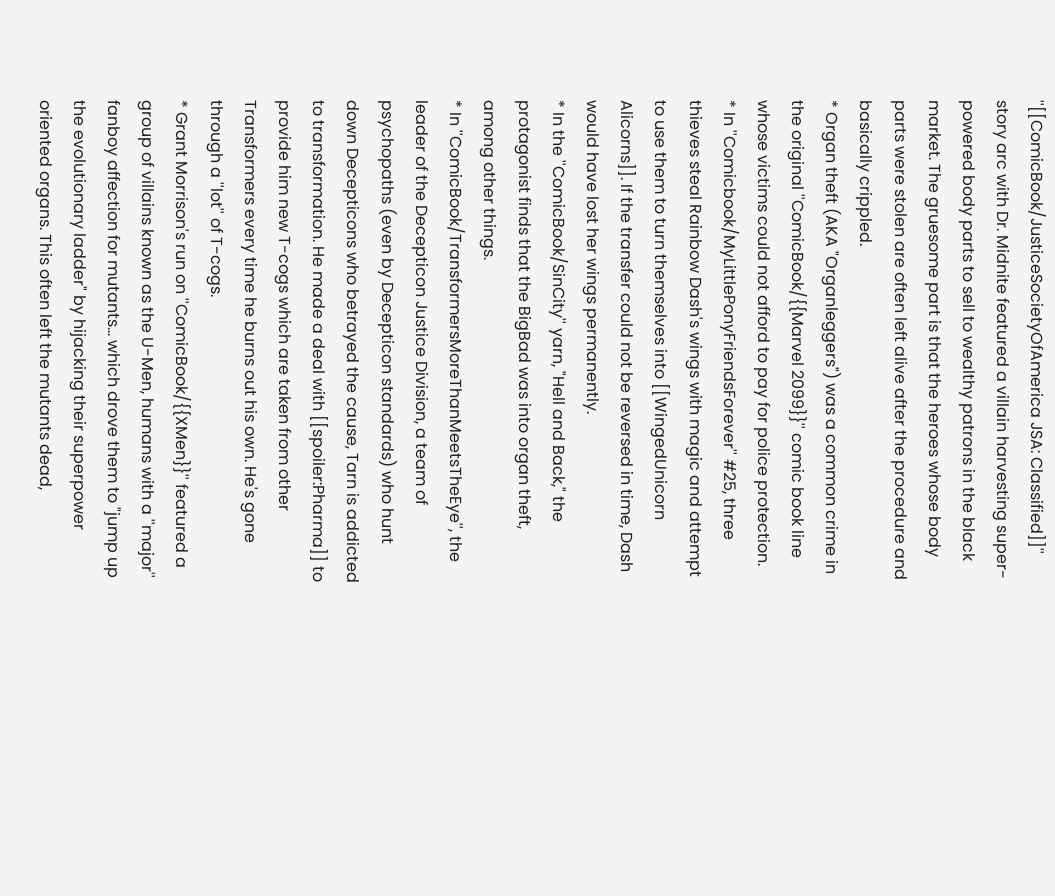''[[ComicBook/JusticeSocietyOfAmerica JSA: Classified]]'' story arc with Dr. Midnite featured a villain harvesting super-powered body parts to sell to wealthy patrons in the black market. The gruesome part is that the heroes whose body parts were stolen are often left alive after the procedure and basically crippled.
* Organ theft (AKA "Organleggers") was a common crime in the original ''ComicBook/{{Marvel 2099}}'' comic book line whose victims could not afford to pay for police protection.
* In ''Comicbook/MyLittlePonyFriendsForever'' #25, three thieves steal Rainbow Dash's wings with magic and attempt to use them to turn themselves into [[WingedUnicorn Alicorns]]. If the transfer could not be reversed in time, Dash would have lost her wings permanently.
* In the ''ComicBook/SinCity'' yarn, "Hell and Back," the protagonist finds that the BigBad was into organ theft, among other things.
* In ''ComicBook/TransformersMoreThanMeetsTheEye'', the leader of the Decepticon Justice Division, a team of psychopaths (even by Decepticon standards) who hunt down Decepticons who betrayed the cause, Tarn is addicted to transformation. He made a deal with [[spoiler:Pharma]] to provide him new T-cogs which are taken from other Transformers every time he burns out his own. He's gone through a ''lot'' of T-cogs.
* Grant Morrison's run on ''ComicBook/{{XMen}}'' featured a group of villains known as the U-Men, humans with a ''major'' fanboy affection for mutants... which drove them to "jump up the evolutionary ladder" by hijacking their superpower oriented organs. This often left the mutants dead,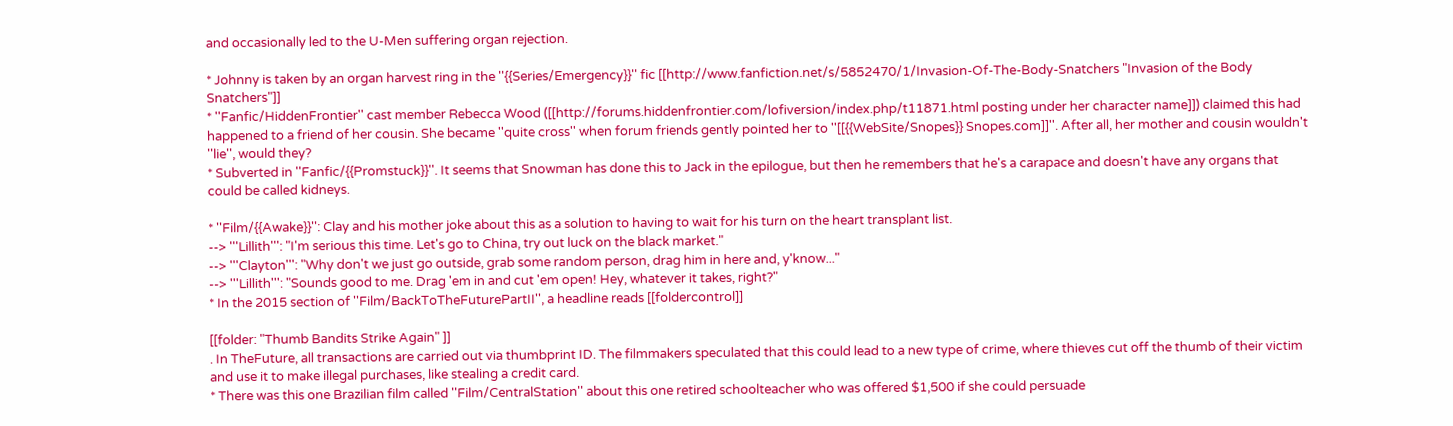and occasionally led to the U-Men suffering organ rejection.

* Johnny is taken by an organ harvest ring in the ''{{Series/Emergency}}'' fic [[http://www.fanfiction.net/s/5852470/1/Invasion-Of-The-Body-Snatchers "Invasion of the Body Snatchers"]]
* ''Fanfic/HiddenFrontier'' cast member Rebecca Wood ([[http://forums.hiddenfrontier.com/lofiversion/index.php/t11871.html posting under her character name]]) claimed this had happened to a friend of her cousin. She became ''quite cross'' when forum friends gently pointed her to ''[[{{WebSite/Snopes}} Snopes.com]]''. After all, her mother and cousin wouldn't ''lie'', would they?
* Subverted in ''Fanfic/{{Promstuck}}''. It seems that Snowman has done this to Jack in the epilogue, but then he remembers that he's a carapace and doesn't have any organs that could be called kidneys.

* ''Film/{{Awake}}'': Clay and his mother joke about this as a solution to having to wait for his turn on the heart transplant list.
--> '''Lillith''': "I'm serious this time. Let's go to China, try out luck on the black market."
--> '''Clayton''': "Why don't we just go outside, grab some random person, drag him in here and, y'know..."
--> '''Lillith''': "Sounds good to me. Drag 'em in and cut 'em open! Hey, whatever it takes, right?"
* In the 2015 section of ''Film/BackToTheFuturePartII'', a headline reads [[foldercontrol]]

[[folder: "Thumb Bandits Strike Again" ]]
. In TheFuture, all transactions are carried out via thumbprint ID. The filmmakers speculated that this could lead to a new type of crime, where thieves cut off the thumb of their victim and use it to make illegal purchases, like stealing a credit card.
* There was this one Brazilian film called ''Film/CentralStation'' about this one retired schoolteacher who was offered $1,500 if she could persuade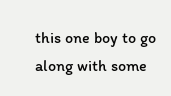this one boy to go along with some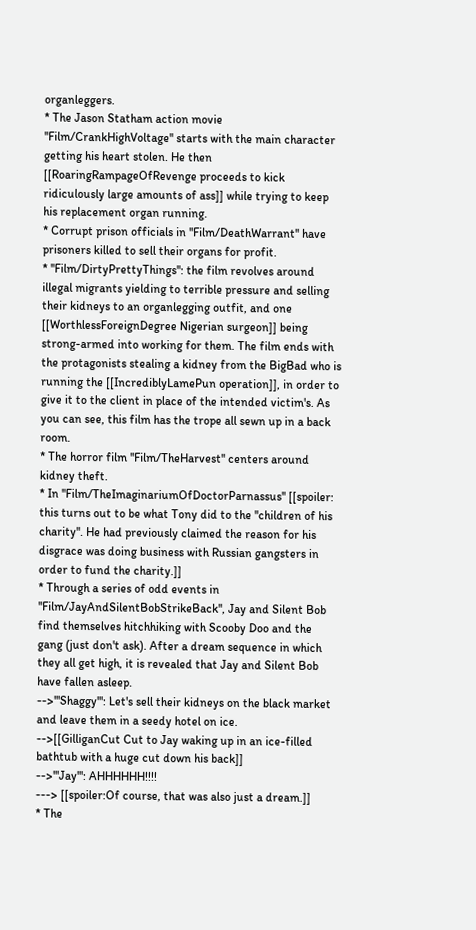organleggers.
* The Jason Statham action movie ''Film/CrankHighVoltage'' starts with the main character getting his heart stolen. He then [[RoaringRampageOfRevenge proceeds to kick ridiculously large amounts of ass]] while trying to keep his replacement organ running.
* Corrupt prison officials in ''Film/DeathWarrant'' have prisoners killed to sell their organs for profit.
* ''Film/DirtyPrettyThings'': the film revolves around illegal migrants yielding to terrible pressure and selling their kidneys to an organlegging outfit, and one [[WorthlessForeignDegree Nigerian surgeon]] being strong-armed into working for them. The film ends with the protagonists stealing a kidney from the BigBad who is running the [[IncrediblyLamePun operation]], in order to give it to the client in place of the intended victim's. As you can see, this film has the trope all sewn up in a back room.
* The horror film ''Film/TheHarvest'' centers around kidney theft.
* In ''Film/TheImaginariumOfDoctorParnassus'' [[spoiler: this turns out to be what Tony did to the ''children of his charity''. He had previously claimed the reason for his disgrace was doing business with Russian gangsters in order to fund the charity.]]
* Through a series of odd events in ''Film/JayAndSilentBobStrikeBack'', Jay and Silent Bob find themselves hitchhiking with Scooby Doo and the gang (just don't ask). After a dream sequence in which they all get high, it is revealed that Jay and Silent Bob have fallen asleep.
-->'''Shaggy''': Let's sell their kidneys on the black market and leave them in a seedy hotel on ice.
-->[[GilliganCut Cut to Jay waking up in an ice-filled bathtub with a huge cut down his back]]
-->'''Jay''': AHHHHHH!!!!
---> [[spoiler:Of course, that was also just a dream.]]
* The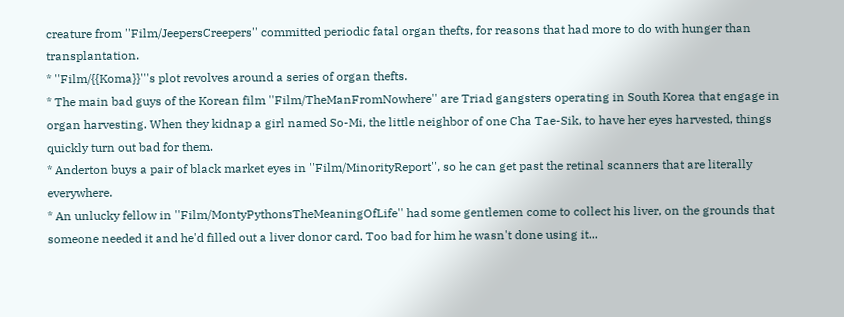creature from ''Film/JeepersCreepers'' committed periodic fatal organ thefts, for reasons that had more to do with hunger than transplantation.
* ''Film/{{Koma}}'''s plot revolves around a series of organ thefts.
* The main bad guys of the Korean film ''Film/TheManFromNowhere'' are Triad gangsters operating in South Korea that engage in organ harvesting. When they kidnap a girl named So-Mi, the little neighbor of one Cha Tae-Sik, to have her eyes harvested, things quickly turn out bad for them.
* Anderton buys a pair of black market eyes in ''Film/MinorityReport'', so he can get past the retinal scanners that are literally everywhere.
* An unlucky fellow in ''Film/MontyPythonsTheMeaningOfLife'' had some gentlemen come to collect his liver, on the grounds that someone needed it and he'd filled out a liver donor card. Too bad for him he wasn't done using it...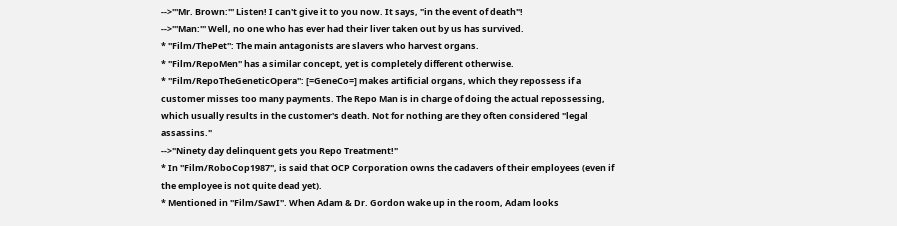-->'''Mr. Brown:''' Listen! I can't give it to you now. It says, "in the event of death"!
-->'''Man:''' Well, no one who has ever had their liver taken out by us has survived.
* ''Film/ThePet'': The main antagonists are slavers who harvest organs.
* ''Film/RepoMen'' has a similar concept, yet is completely different otherwise.
* ''Film/RepoTheGeneticOpera'': [=GeneCo=] makes artificial organs, which they repossess if a customer misses too many payments. The Repo Man is in charge of doing the actual repossessing, which usually results in the customer's death. Not for nothing are they often considered "legal assassins."
-->"Ninety day delinquent gets you Repo Treatment!"
* In ''Film/RoboCop1987'', is said that OCP Corporation owns the cadavers of their employees (even if the employee is not quite dead yet).
* Mentioned in ''Film/SawI''. When Adam & Dr. Gordon wake up in the room, Adam looks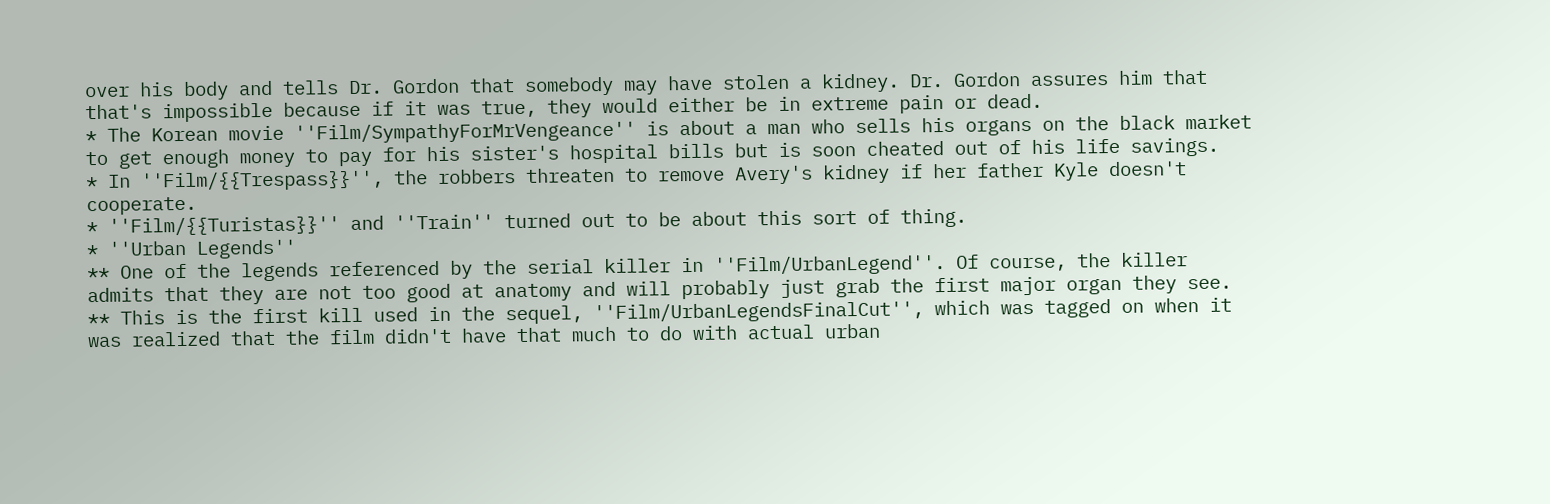over his body and tells Dr. Gordon that somebody may have stolen a kidney. Dr. Gordon assures him that that's impossible because if it was true, they would either be in extreme pain or dead.
* The Korean movie ''Film/SympathyForMrVengeance'' is about a man who sells his organs on the black market to get enough money to pay for his sister's hospital bills but is soon cheated out of his life savings.
* In ''Film/{{Trespass}}'', the robbers threaten to remove Avery's kidney if her father Kyle doesn't cooperate.
* ''Film/{{Turistas}}'' and ''Train'' turned out to be about this sort of thing.
* ''Urban Legends''
** One of the legends referenced by the serial killer in ''Film/UrbanLegend''. Of course, the killer admits that they are not too good at anatomy and will probably just grab the first major organ they see.
** This is the first kill used in the sequel, ''Film/UrbanLegendsFinalCut'', which was tagged on when it was realized that the film didn't have that much to do with actual urban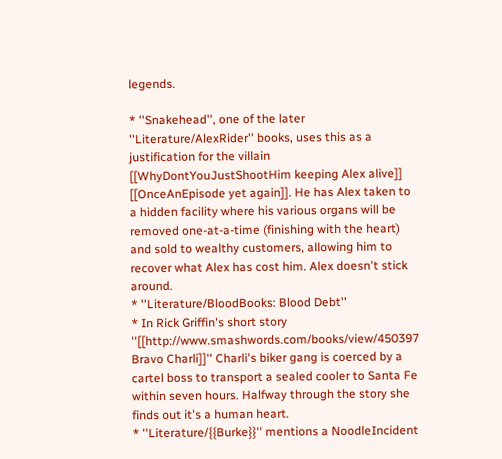legends.

* ''Snakehead'', one of the later ''Literature/AlexRider'' books, uses this as a justification for the villain [[WhyDontYouJustShootHim keeping Alex alive]] [[OnceAnEpisode yet again]]. He has Alex taken to a hidden facility where his various organs will be removed one-at-a-time (finishing with the heart) and sold to wealthy customers, allowing him to recover what Alex has cost him. Alex doesn't stick around.
* ''Literature/BloodBooks: Blood Debt''
* In Rick Griffin's short story ''[[http://www.smashwords.com/books/view/450397 Bravo Charli]]'' Charli's biker gang is coerced by a cartel boss to transport a sealed cooler to Santa Fe within seven hours. Halfway through the story she finds out it's a human heart.
* ''Literature/{{Burke}}'' mentions a NoodleIncident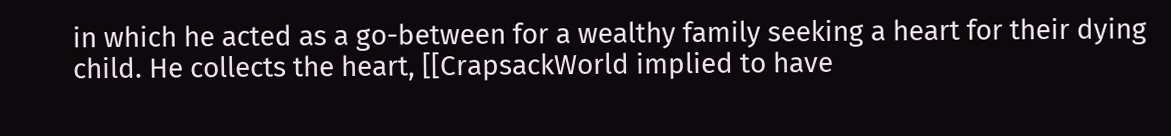in which he acted as a go-between for a wealthy family seeking a heart for their dying child. He collects the heart, [[CrapsackWorld implied to have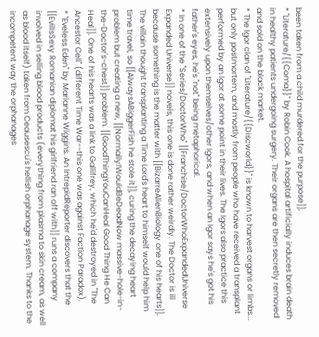been taken from a child murdered for the purpose]].
* ''Literature/{{Coma}}'' by Robin Cook. A hospital artificially induces brain death in healthy patients undergoing surgery. Their organs are then secretly removed and sold on the black market.
* The Igor clan of ''Literature/{{Discworld}}'' is known to harvest organs or limbs... but only postmortem, and mostly from people who have received a transplant performed by an Igor at some point in their lives. The Igors also practice this extensively upon themselves/other Igors, and when an Igor says he's got his father's eyes, he's ''not'' being metaphorical.
* In one of the ''Series/DoctorWho'' [[Franchise/DoctorWhoExpandedUniverse Expanded Universe]] novels, this one is done rather weirdly. The Doctor is ill because something is the matter with [[BizarreAlienBiology one of his hearts]]. The villain thought transplanting a Time Lord's heart to himself would help him time travel, so [[AlwaysABiggerFish he stole it]], curing the decaying heart problem but creating a new, [[NormallyIWouldBeDeadNow massive-hole-in-the-Doctor's-chest]] problem. [[GoodThingYouCanHeal Good Thing He Can Heal]]. One of his hearts was a link to Gallifrey, which he'd destroyed in "The Ancestor Cell" (different Time War--this one was against Faction Paradox).
* ''Eveless Eden'' by Marianne Wiggins. An IntrepidReporter discovers that the [[EvilIsSexy Romanian diplomat his girlfriend ran off with]] runs a company involved in selling blood products (everything from plasma to skin cream, as well as blood itself) taken from Ceausescu's hellish orphanage system. Thanks to the incompetent way the orphanages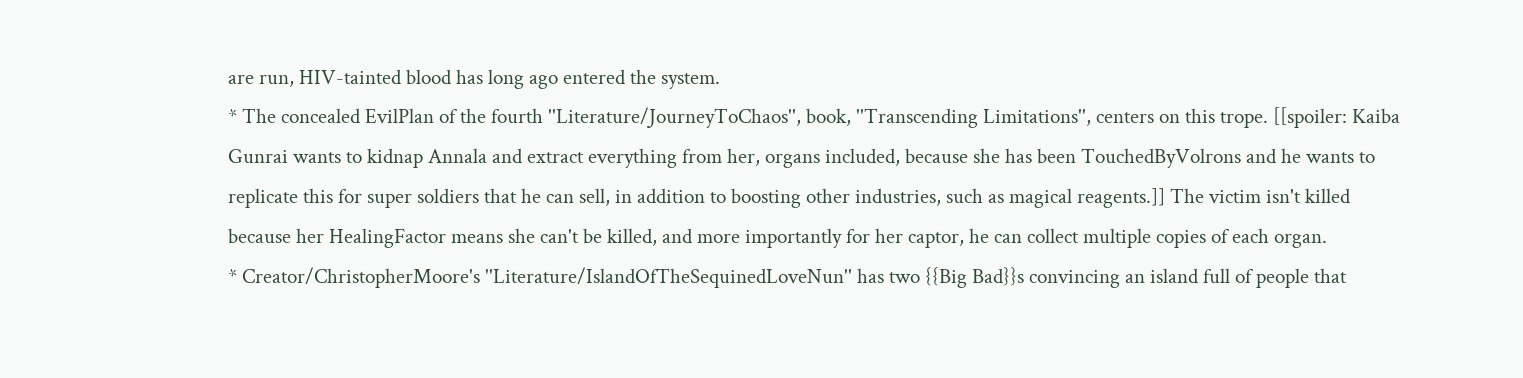are run, HIV-tainted blood has long ago entered the system.
* The concealed EvilPlan of the fourth ''Literature/JourneyToChaos'', book, ''Transcending Limitations'', centers on this trope. [[spoiler: Kaiba Gunrai wants to kidnap Annala and extract everything from her, organs included, because she has been TouchedByVolrons and he wants to replicate this for super soldiers that he can sell, in addition to boosting other industries, such as magical reagents.]] The victim isn't killed because her HealingFactor means she can't be killed, and more importantly for her captor, he can collect multiple copies of each organ.
* Creator/ChristopherMoore's ''Literature/IslandOfTheSequinedLoveNun'' has two {{Big Bad}}s convincing an island full of people that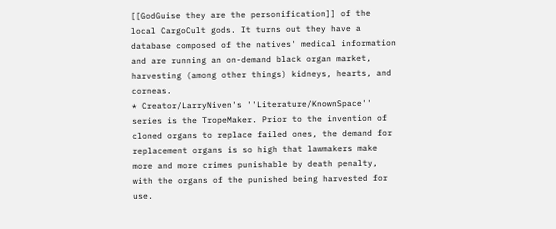[[GodGuise they are the personification]] of the local CargoCult gods. It turns out they have a database composed of the natives' medical information and are running an on-demand black organ market, harvesting (among other things) kidneys, hearts, and corneas.
* Creator/LarryNiven's ''Literature/KnownSpace'' series is the TropeMaker. Prior to the invention of cloned organs to replace failed ones, the demand for replacement organs is so high that lawmakers make more and more crimes punishable by death penalty, with the organs of the punished being harvested for use.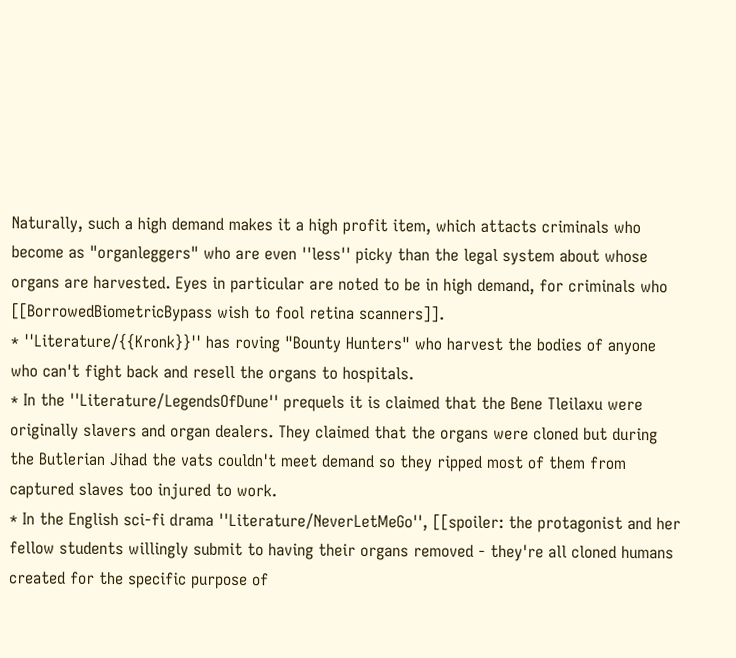Naturally, such a high demand makes it a high profit item, which attacts criminals who become as "organleggers" who are even ''less'' picky than the legal system about whose organs are harvested. Eyes in particular are noted to be in high demand, for criminals who [[BorrowedBiometricBypass wish to fool retina scanners]].
* ''Literature/{{Kronk}}'' has roving "Bounty Hunters" who harvest the bodies of anyone who can't fight back and resell the organs to hospitals.
* In the ''Literature/LegendsOfDune'' prequels it is claimed that the Bene Tleilaxu were originally slavers and organ dealers. They claimed that the organs were cloned but during the Butlerian Jihad the vats couldn't meet demand so they ripped most of them from captured slaves too injured to work.
* In the English sci-fi drama ''Literature/NeverLetMeGo'', [[spoiler: the protagonist and her fellow students willingly submit to having their organs removed - they're all cloned humans created for the specific purpose of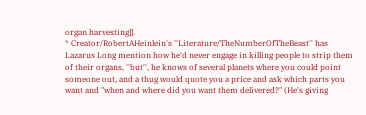organ harvesting]].
* Creator/RobertAHeinlein's ''Literature/TheNumberOfTheBeast'' has Lazarus Long mention how he'd never engage in killing people to strip them of their organs, ''but'', he knows of several planets where you could point someone out, and a thug would quote you a price and ask which parts you want and "when and where did you want them delivered?" (He's giving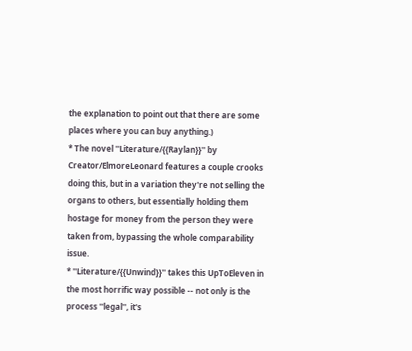the explanation to point out that there are some places where you can buy anything.)
* The novel ''Literature/{{Raylan}}'' by Creator/ElmoreLeonard features a couple crooks doing this, but in a variation they're not selling the organs to others, but essentially holding them hostage for money from the person they were taken from, bypassing the whole comparability issue.
* ''Literature/{{Unwind}}'' takes this UpToEleven in the most horrific way possible -- not only is the process ''legal'', it's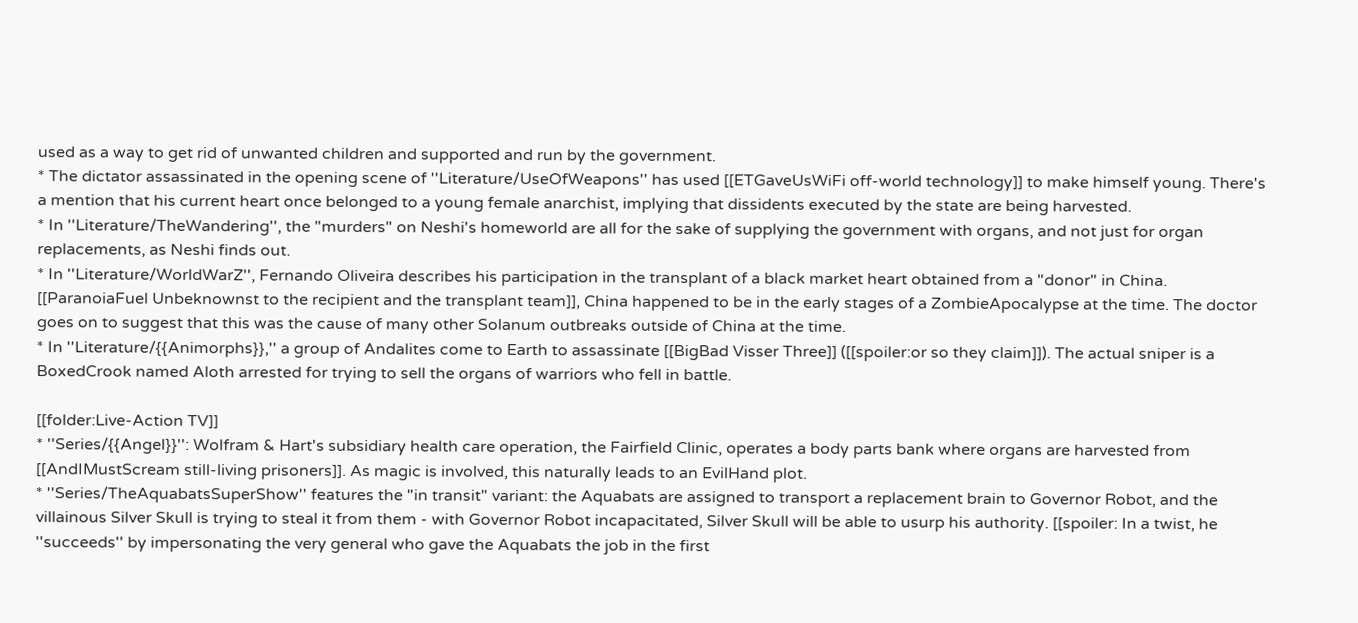used as a way to get rid of unwanted children and supported and run by the government.
* The dictator assassinated in the opening scene of ''Literature/UseOfWeapons'' has used [[ETGaveUsWiFi off-world technology]] to make himself young. There's a mention that his current heart once belonged to a young female anarchist, implying that dissidents executed by the state are being harvested.
* In ''Literature/TheWandering'', the "murders" on Neshi's homeworld are all for the sake of supplying the government with organs, and not just for organ replacements, as Neshi finds out.
* In ''Literature/WorldWarZ'', Fernando Oliveira describes his participation in the transplant of a black market heart obtained from a "donor" in China. [[ParanoiaFuel Unbeknownst to the recipient and the transplant team]], China happened to be in the early stages of a ZombieApocalypse at the time. The doctor goes on to suggest that this was the cause of many other Solanum outbreaks outside of China at the time.
* In ''Literature/{{Animorphs}},'' a group of Andalites come to Earth to assassinate [[BigBad Visser Three]] ([[spoiler:or so they claim]]). The actual sniper is a BoxedCrook named Aloth arrested for trying to sell the organs of warriors who fell in battle.

[[folder:Live-Action TV]]
* ''Series/{{Angel}}'': Wolfram & Hart's subsidiary health care operation, the Fairfield Clinic, operates a body parts bank where organs are harvested from [[AndIMustScream still-living prisoners]]. As magic is involved, this naturally leads to an EvilHand plot.
* ''Series/TheAquabatsSuperShow'' features the "in transit" variant: the Aquabats are assigned to transport a replacement brain to Governor Robot, and the villainous Silver Skull is trying to steal it from them - with Governor Robot incapacitated, Silver Skull will be able to usurp his authority. [[spoiler: In a twist, he ''succeeds'' by impersonating the very general who gave the Aquabats the job in the first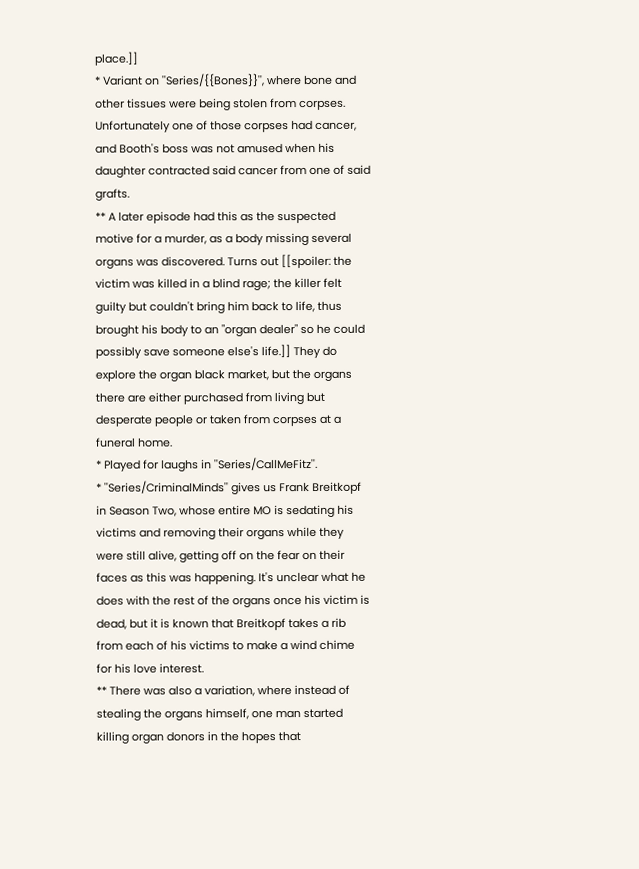place.]]
* Variant on ''Series/{{Bones}}'', where bone and other tissues were being stolen from corpses. Unfortunately one of those corpses had cancer, and Booth's boss was not amused when his daughter contracted said cancer from one of said grafts.
** A later episode had this as the suspected motive for a murder, as a body missing several organs was discovered. Turns out [[spoiler: the victim was killed in a blind rage; the killer felt guilty but couldn't bring him back to life, thus brought his body to an "organ dealer" so he could possibly save someone else's life.]] They do explore the organ black market, but the organs there are either purchased from living but desperate people or taken from corpses at a funeral home.
* Played for laughs in ''Series/CallMeFitz''.
* ''Series/CriminalMinds'' gives us Frank Breitkopf in Season Two, whose entire MO is sedating his victims and removing their organs while they were still alive, getting off on the fear on their faces as this was happening. It's unclear what he does with the rest of the organs once his victim is dead, but it is known that Breitkopf takes a rib from each of his victims to make a wind chime for his love interest.
** There was also a variation, where instead of stealing the organs himself, one man started killing organ donors in the hopes that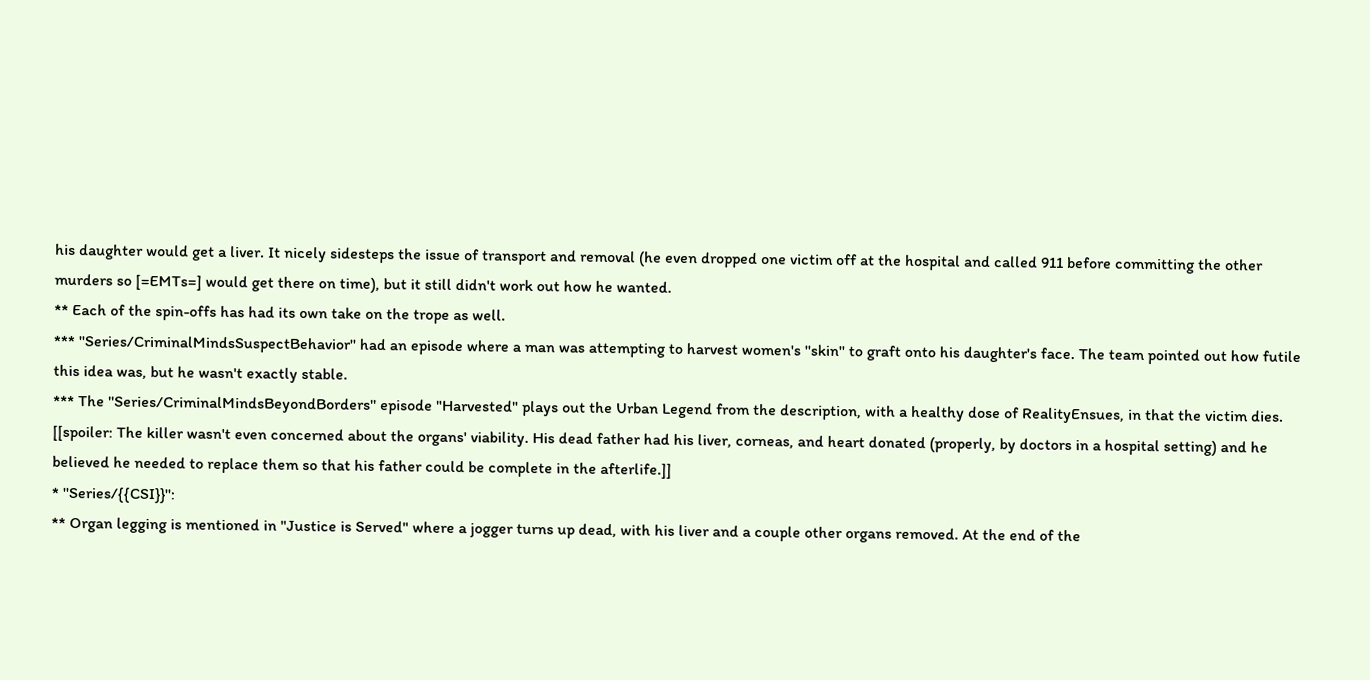his daughter would get a liver. It nicely sidesteps the issue of transport and removal (he even dropped one victim off at the hospital and called 911 before committing the other murders so [=EMTs=] would get there on time), but it still didn't work out how he wanted.
** Each of the spin-offs has had its own take on the trope as well.
*** ''Series/CriminalMindsSuspectBehavior'' had an episode where a man was attempting to harvest women's ''skin'' to graft onto his daughter's face. The team pointed out how futile this idea was, but he wasn't exactly stable.
*** The ''Series/CriminalMindsBeyondBorders'' episode "Harvested" plays out the Urban Legend from the description, with a healthy dose of RealityEnsues, in that the victim dies. [[spoiler: The killer wasn't even concerned about the organs' viability. His dead father had his liver, corneas, and heart donated (properly, by doctors in a hospital setting) and he believed he needed to replace them so that his father could be complete in the afterlife.]]
* ''Series/{{CSI}}'':
** Organ legging is mentioned in "Justice is Served" where a jogger turns up dead, with his liver and a couple other organs removed. At the end of the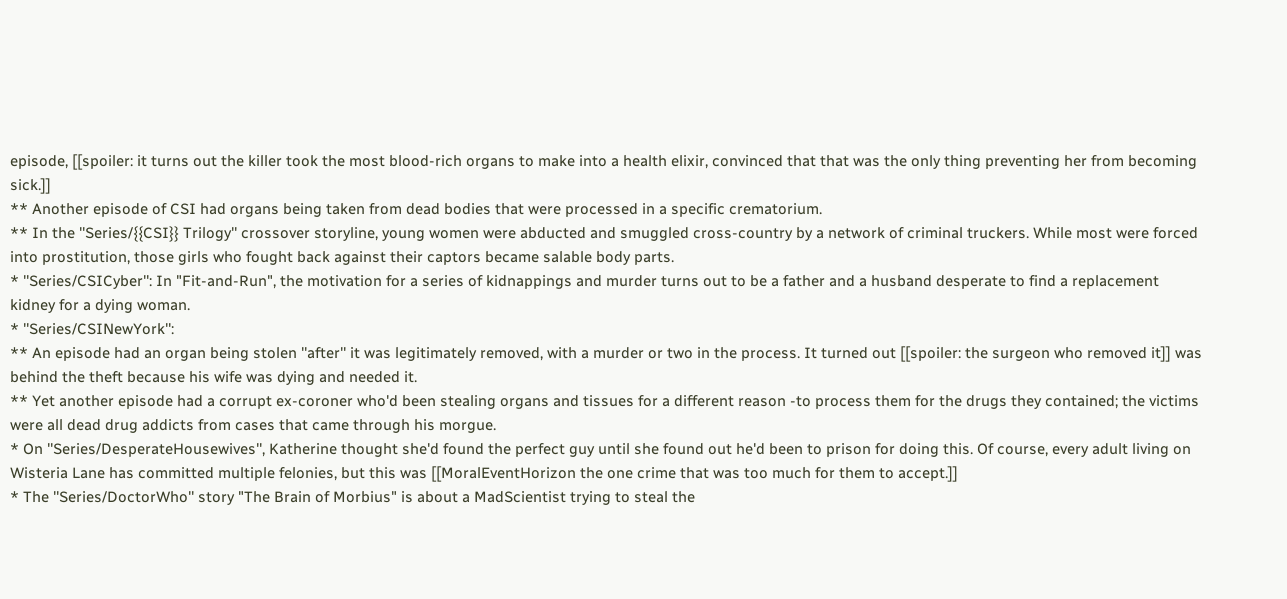episode, [[spoiler: it turns out the killer took the most blood-rich organs to make into a health elixir, convinced that that was the only thing preventing her from becoming sick.]]
** Another episode of CSI had organs being taken from dead bodies that were processed in a specific crematorium.
** In the ''Series/{{CSI}} Trilogy'' crossover storyline, young women were abducted and smuggled cross-country by a network of criminal truckers. While most were forced into prostitution, those girls who fought back against their captors became salable body parts.
* ''Series/CSICyber'': In "Fit-and-Run", the motivation for a series of kidnappings and murder turns out to be a father and a husband desperate to find a replacement kidney for a dying woman.
* ''Series/CSINewYork'':
** An episode had an organ being stolen ''after'' it was legitimately removed, with a murder or two in the process. It turned out [[spoiler: the surgeon who removed it]] was behind the theft because his wife was dying and needed it.
** Yet another episode had a corrupt ex-coroner who'd been stealing organs and tissues for a different reason -to process them for the drugs they contained; the victims were all dead drug addicts from cases that came through his morgue.
* On ''Series/DesperateHousewives'', Katherine thought she'd found the perfect guy until she found out he'd been to prison for doing this. Of course, every adult living on Wisteria Lane has committed multiple felonies, but this was [[MoralEventHorizon the one crime that was too much for them to accept.]]
* The ''Series/DoctorWho'' story "The Brain of Morbius" is about a MadScientist trying to steal the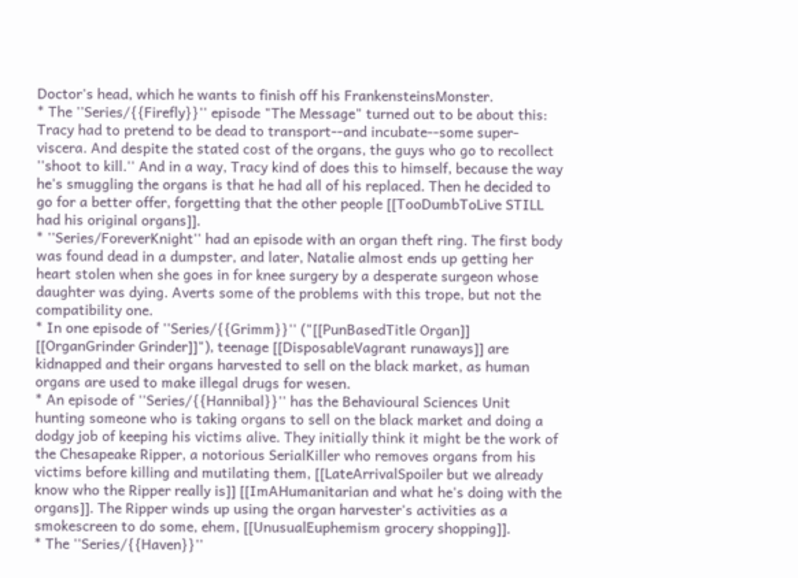Doctor's head, which he wants to finish off his FrankensteinsMonster.
* The ''Series/{{Firefly}}'' episode "The Message" turned out to be about this: Tracy had to pretend to be dead to transport--and incubate--some super-viscera. And despite the stated cost of the organs, the guys who go to recollect ''shoot to kill.'' And in a way, Tracy kind of does this to himself, because the way he's smuggling the organs is that he had all of his replaced. Then he decided to go for a better offer, forgetting that the other people [[TooDumbToLive STILL had his original organs]].
* ''Series/ForeverKnight'' had an episode with an organ theft ring. The first body was found dead in a dumpster, and later, Natalie almost ends up getting her heart stolen when she goes in for knee surgery by a desperate surgeon whose daughter was dying. Averts some of the problems with this trope, but not the compatibility one.
* In one episode of ''Series/{{Grimm}}'' ("[[PunBasedTitle Organ]] [[OrganGrinder Grinder]]"), teenage [[DisposableVagrant runaways]] are kidnapped and their organs harvested to sell on the black market, as human organs are used to make illegal drugs for wesen.
* An episode of ''Series/{{Hannibal}}'' has the Behavioural Sciences Unit hunting someone who is taking organs to sell on the black market and doing a dodgy job of keeping his victims alive. They initially think it might be the work of the Chesapeake Ripper, a notorious SerialKiller who removes organs from his victims before killing and mutilating them, [[LateArrivalSpoiler but we already know who the Ripper really is]] [[ImAHumanitarian and what he's doing with the organs]]. The Ripper winds up using the organ harvester's activities as a smokescreen to do some, ehem, [[UnusualEuphemism grocery shopping]].
* The ''Series/{{Haven}}''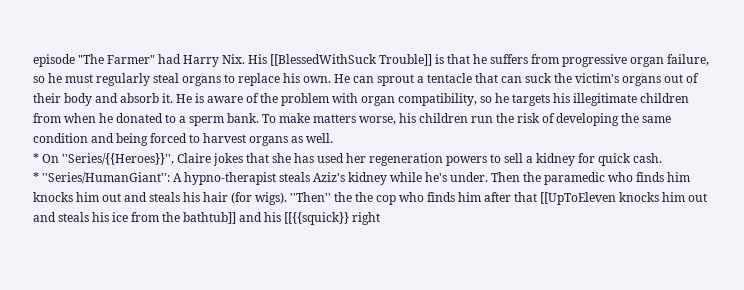episode "The Farmer" had Harry Nix. His [[BlessedWithSuck Trouble]] is that he suffers from progressive organ failure, so he must regularly steal organs to replace his own. He can sprout a tentacle that can suck the victim's organs out of their body and absorb it. He is aware of the problem with organ compatibility, so he targets his illegitimate children from when he donated to a sperm bank. To make matters worse, his children run the risk of developing the same condition and being forced to harvest organs as well.
* On ''Series/{{Heroes}}'', Claire jokes that she has used her regeneration powers to sell a kidney for quick cash.
* ''Series/HumanGiant'': A hypno-therapist steals Aziz's kidney while he's under. Then the paramedic who finds him knocks him out and steals his hair (for wigs). ''Then'' the the cop who finds him after that [[UpToEleven knocks him out and steals his ice from the bathtub]] and his [[{{squick}} right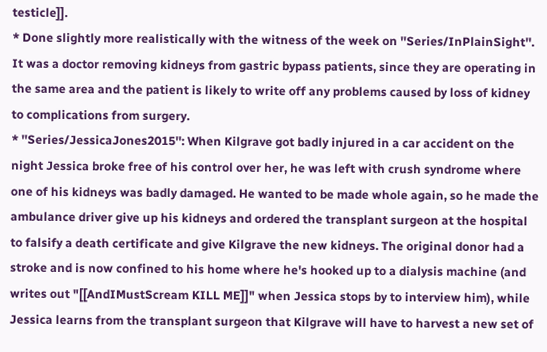testicle]].
* Done slightly more realistically with the witness of the week on ''Series/InPlainSight''. It was a doctor removing kidneys from gastric bypass patients, since they are operating in the same area and the patient is likely to write off any problems caused by loss of kidney to complications from surgery.
* ''Series/JessicaJones2015'': When Kilgrave got badly injured in a car accident on the night Jessica broke free of his control over her, he was left with crush syndrome where one of his kidneys was badly damaged. He wanted to be made whole again, so he made the ambulance driver give up his kidneys and ordered the transplant surgeon at the hospital to falsify a death certificate and give Kilgrave the new kidneys. The original donor had a stroke and is now confined to his home where he's hooked up to a dialysis machine (and writes out "[[AndIMustScream KILL ME]]" when Jessica stops by to interview him), while Jessica learns from the transplant surgeon that Kilgrave will have to harvest a new set of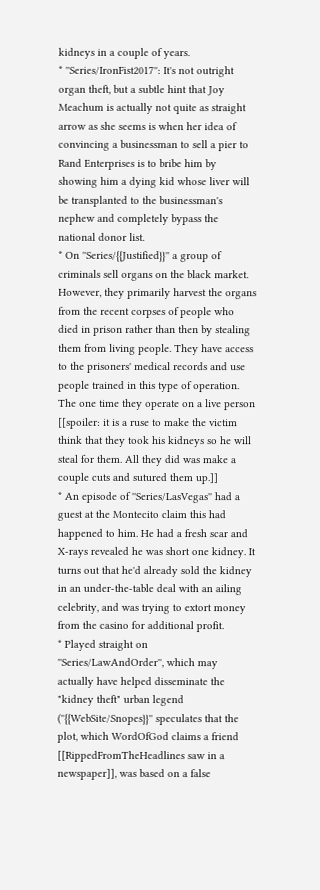kidneys in a couple of years.
* ''Series/IronFist2017'': It's not outright organ theft, but a subtle hint that Joy Meachum is actually not quite as straight arrow as she seems is when her idea of convincing a businessman to sell a pier to Rand Enterprises is to bribe him by showing him a dying kid whose liver will be transplanted to the businessman's nephew and completely bypass the national donor list.
* On ''Series/{{Justified}}'' a group of criminals sell organs on the black market. However, they primarily harvest the organs from the recent corpses of people who died in prison rather than then by stealing them from living people. They have access to the prisoners' medical records and use people trained in this type of operation. The one time they operate on a live person [[spoiler: it is a ruse to make the victim think that they took his kidneys so he will steal for them. All they did was make a couple cuts and sutured them up.]]
* An episode of ''Series/LasVegas'' had a guest at the Montecito claim this had happened to him. He had a fresh scar and X-rays revealed he was short one kidney. It turns out that he'd already sold the kidney in an under-the-table deal with an ailing celebrity, and was trying to extort money from the casino for additional profit.
* Played straight on ''Series/LawAndOrder'', which may actually have helped disseminate the "kidney theft" urban legend (''{{WebSite/Snopes}}'' speculates that the plot, which WordOfGod claims a friend [[RippedFromTheHeadlines saw in a newspaper]], was based on a false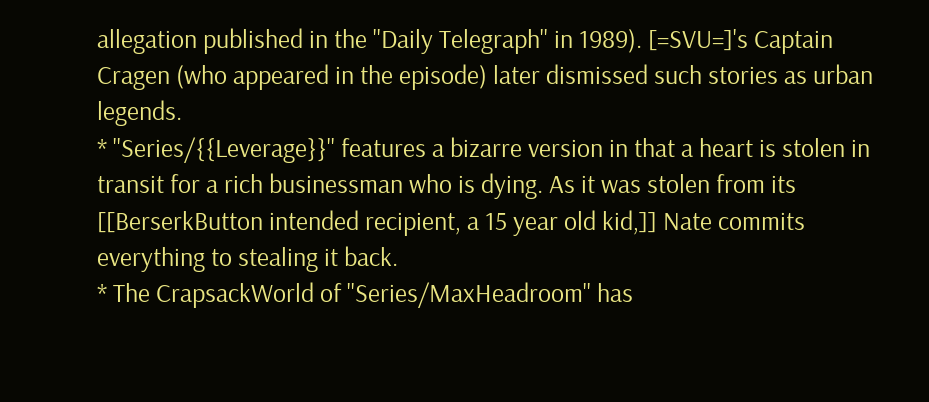allegation published in the ''Daily Telegraph'' in 1989). [=SVU=]'s Captain Cragen (who appeared in the episode) later dismissed such stories as urban legends.
* ''Series/{{Leverage}}'' features a bizarre version in that a heart is stolen in transit for a rich businessman who is dying. As it was stolen from its [[BerserkButton intended recipient, a 15 year old kid,]] Nate commits everything to stealing it back.
* The CrapsackWorld of ''Series/MaxHeadroom'' has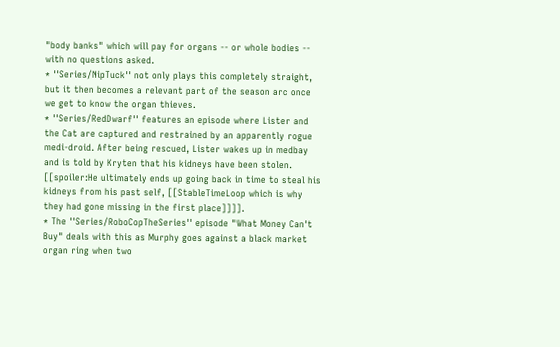"body banks" which will pay for organs -- or whole bodies -- with no questions asked.
* ''Series/NipTuck'' not only plays this completely straight, but it then becomes a relevant part of the season arc once we get to know the organ thieves.
* ''Series/RedDwarf'' features an episode where Lister and the Cat are captured and restrained by an apparently rogue medi-droid. After being rescued, Lister wakes up in medbay and is told by Kryten that his kidneys have been stolen. [[spoiler:He ultimately ends up going back in time to steal his kidneys from his past self, [[StableTimeLoop which is why they had gone missing in the first place]]]].
* The ''Series/RoboCopTheSeries'' episode "What Money Can't Buy" deals with this as Murphy goes against a black market organ ring when two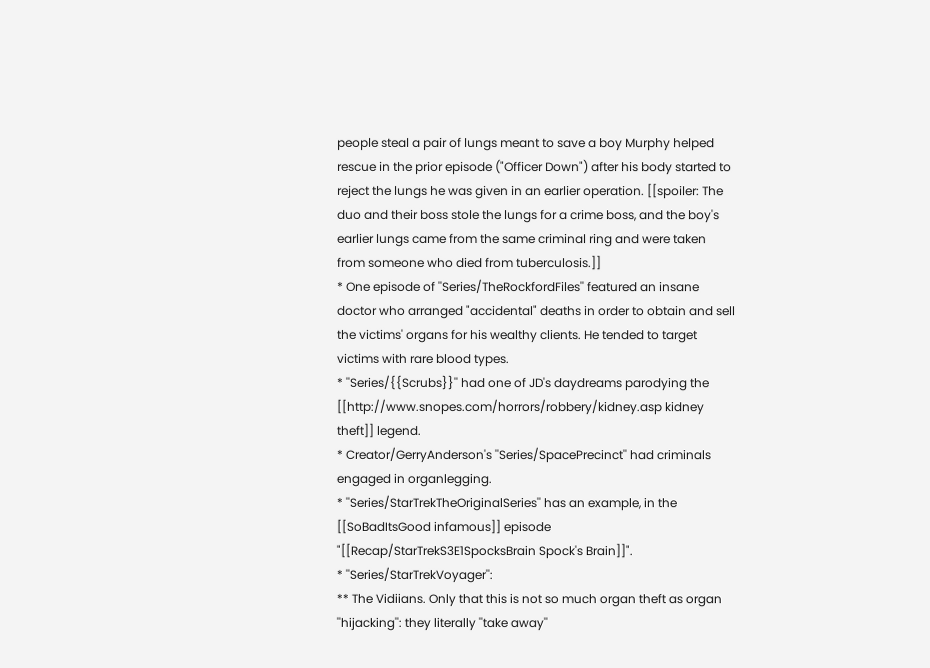people steal a pair of lungs meant to save a boy Murphy helped rescue in the prior episode ("Officer Down") after his body started to reject the lungs he was given in an earlier operation. [[spoiler: The duo and their boss stole the lungs for a crime boss, and the boy's earlier lungs came from the same criminal ring and were taken from someone who died from tuberculosis.]]
* One episode of ''Series/TheRockfordFiles'' featured an insane doctor who arranged "accidental" deaths in order to obtain and sell the victims' organs for his wealthy clients. He tended to target victims with rare blood types.
* ''Series/{{Scrubs}}'' had one of JD's daydreams parodying the [[http://www.snopes.com/horrors/robbery/kidney.asp kidney theft]] legend.
* Creator/GerryAnderson's ''Series/SpacePrecinct'' had criminals engaged in organlegging.
* ''Series/StarTrekTheOriginalSeries'' has an example, in the [[SoBadItsGood infamous]] episode "[[Recap/StarTrekS3E1SpocksBrain Spock's Brain]]".
* ''Series/StarTrekVoyager'':
** The Vidiians. Only that this is not so much organ theft as organ ''hijacking'': they literally ''take away''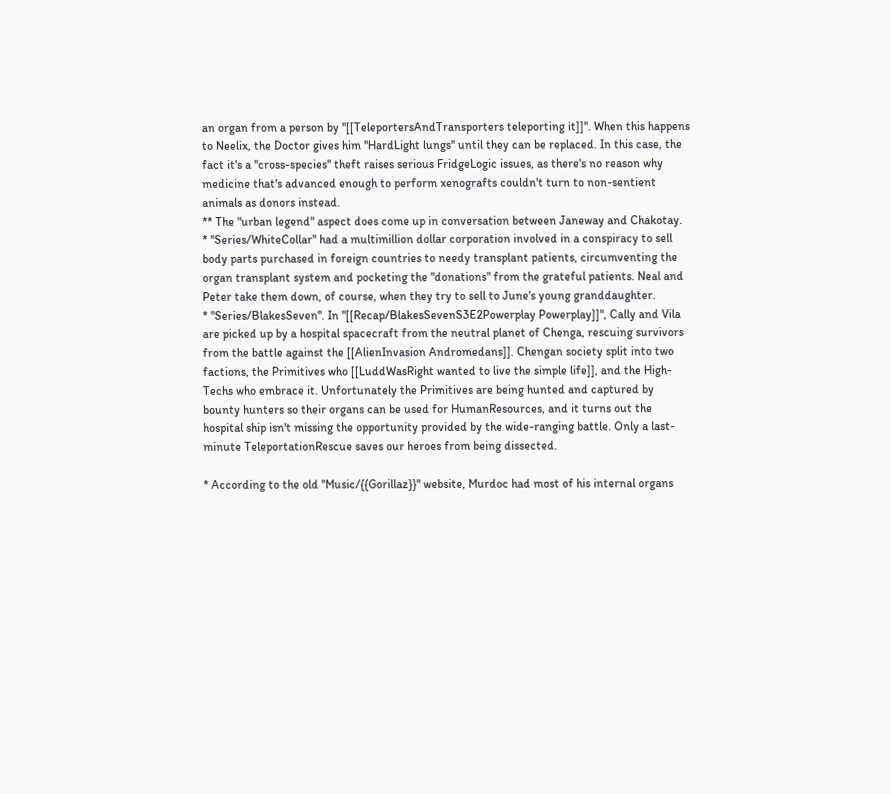an organ from a person by ''[[TeleportersAndTransporters teleporting it]]''. When this happens to Neelix, the Doctor gives him ''HardLight lungs'' until they can be replaced. In this case, the fact it's a ''cross-species'' theft raises serious FridgeLogic issues, as there's no reason why medicine that's advanced enough to perform xenografts couldn't turn to non-sentient animals as donors instead.
** The "urban legend" aspect does come up in conversation between Janeway and Chakotay.
* ''Series/WhiteCollar'' had a multimillion dollar corporation involved in a conspiracy to sell body parts purchased in foreign countries to needy transplant patients, circumventing the organ transplant system and pocketing the "donations" from the grateful patients. Neal and Peter take them down, of course, when they try to sell to June's young granddaughter.
* ''Series/BlakesSeven''. In "[[Recap/BlakesSevenS3E2Powerplay Powerplay]]", Cally and Vila are picked up by a hospital spacecraft from the neutral planet of Chenga, rescuing survivors from the battle against the [[AlienInvasion Andromedans]]. Chengan society split into two factions, the Primitives who [[LuddWasRight wanted to live the simple life]], and the High-Techs who embrace it. Unfortunately the Primitives are being hunted and captured by bounty hunters so their organs can be used for HumanResources, and it turns out the hospital ship isn't missing the opportunity provided by the wide-ranging battle. Only a last-minute TeleportationRescue saves our heroes from being dissected.

* According to the old ''Music/{{Gorillaz}}'' website, Murdoc had most of his internal organs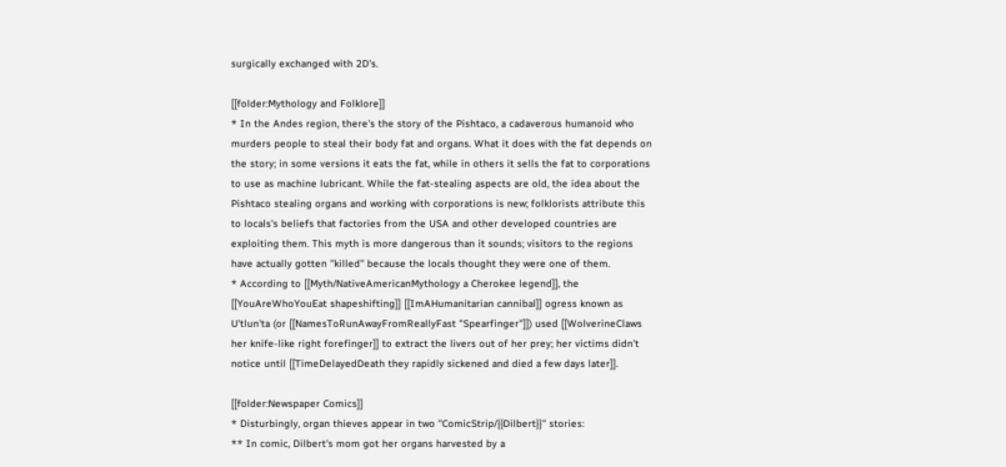surgically exchanged with 2D's.

[[folder:Mythology and Folklore]]
* In the Andes region, there's the story of the Pishtaco, a cadaverous humanoid who murders people to steal their body fat and organs. What it does with the fat depends on the story; in some versions it eats the fat, while in others it sells the fat to corporations to use as machine lubricant. While the fat-stealing aspects are old, the idea about the Pishtaco stealing organs and working with corporations is new; folklorists attribute this to locals's beliefs that factories from the USA and other developed countries are exploiting them. This myth is more dangerous than it sounds; visitors to the regions have actually gotten ''killed'' because the locals thought they were one of them.
* According to [[Myth/NativeAmericanMythology a Cherokee legend]], the [[YouAreWhoYouEat shapeshifting]] [[ImAHumanitarian cannibal]] ogress known as U'tlun'ta (or [[NamesToRunAwayFromReallyFast "Spearfinger"]]) used [[WolverineClaws her knife-like right forefinger]] to extract the livers out of her prey; her victims didn't notice until [[TimeDelayedDeath they rapidly sickened and died a few days later]].

[[folder:Newspaper Comics]]
* Disturbingly, organ thieves appear in two ''ComicStrip/{{Dilbert}}'' stories:
** In comic, Dilbert's mom got her organs harvested by a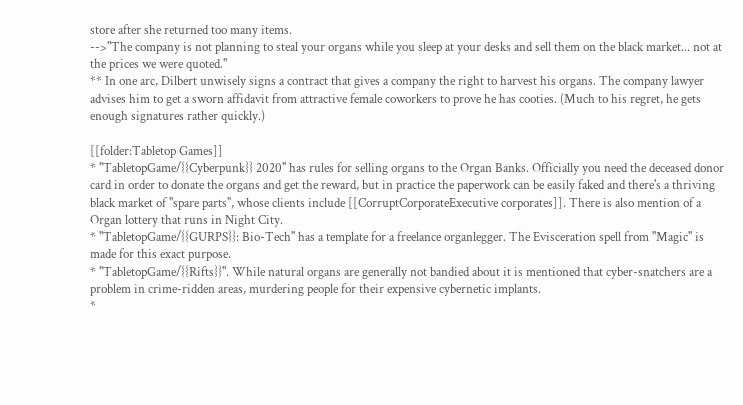store after she returned too many items.
-->"The company is not planning to steal your organs while you sleep at your desks and sell them on the black market... not at the prices we were quoted."
** In one arc, Dilbert unwisely signs a contract that gives a company the right to harvest his organs. The company lawyer advises him to get a sworn affidavit from attractive female coworkers to prove he has cooties. (Much to his regret, he gets enough signatures rather quickly.)

[[folder:Tabletop Games]]
* ''TabletopGame/{{Cyberpunk}} 2020'' has rules for selling organs to the Organ Banks. Officially you need the deceased donor card in order to donate the organs and get the reward, but in practice the paperwork can be easily faked and there's a thriving black market of ''spare parts'', whose clients include [[CorruptCorporateExecutive corporates]]. There is also mention of a Organ lottery that runs in Night City.
* ''TabletopGame/{{GURPS}}: Bio-Tech'' has a template for a freelance organlegger. The Evisceration spell from ''Magic'' is made for this exact purpose.
* ''TabletopGame/{{Rifts}}''. While natural organs are generally not bandied about it is mentioned that cyber-snatchers are a problem in crime-ridden areas, murdering people for their expensive cybernetic implants.
*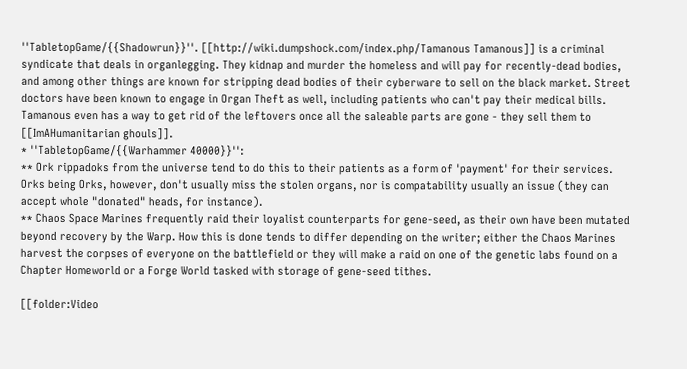''TabletopGame/{{Shadowrun}}''. [[http://wiki.dumpshock.com/index.php/Tamanous Tamanous]] is a criminal syndicate that deals in organlegging. They kidnap and murder the homeless and will pay for recently-dead bodies, and among other things are known for stripping dead bodies of their cyberware to sell on the black market. Street doctors have been known to engage in Organ Theft as well, including patients who can't pay their medical bills. Tamanous even has a way to get rid of the leftovers once all the saleable parts are gone - they sell them to [[ImAHumanitarian ghouls]].
* ''TabletopGame/{{Warhammer 40000}}'':
** Ork rippadoks from the universe tend to do this to their patients as a form of 'payment' for their services. Orks being Orks, however, don't usually miss the stolen organs, nor is compatability usually an issue (they can accept whole "donated" heads, for instance).
** Chaos Space Marines frequently raid their loyalist counterparts for gene-seed, as their own have been mutated beyond recovery by the Warp. How this is done tends to differ depending on the writer; either the Chaos Marines harvest the corpses of everyone on the battlefield or they will make a raid on one of the genetic labs found on a Chapter Homeworld or a Forge World tasked with storage of gene-seed tithes.

[[folder:Video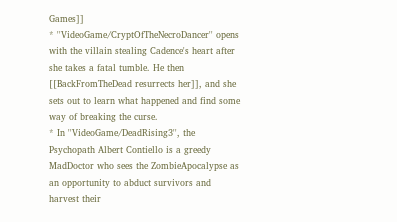Games]]
* ''VideoGame/CryptOfTheNecroDancer'' opens with the villain stealing Cadence's heart after she takes a fatal tumble. He then [[BackFromTheDead resurrects her]], and she sets out to learn what happened and find some way of breaking the curse.
* In ''VideoGame/DeadRising3'', the Psychopath Albert Contiello is a greedy MadDoctor who sees the ZombieApocalypse as an opportunity to abduct survivors and harvest their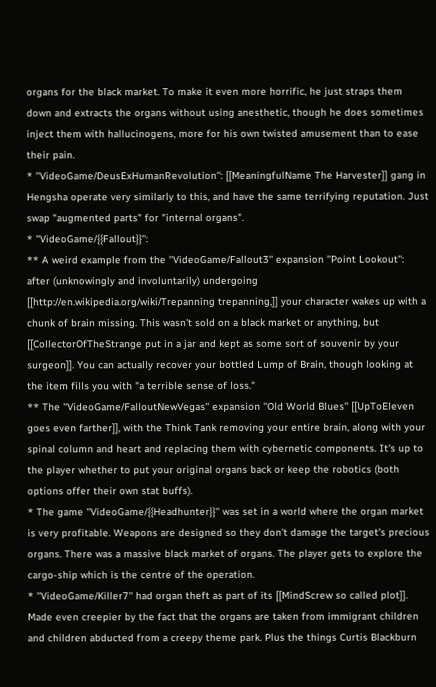organs for the black market. To make it even more horrific, he just straps them down and extracts the organs without using anesthetic, though he does sometimes inject them with hallucinogens, more for his own twisted amusement than to ease their pain.
* ''VideoGame/DeusExHumanRevolution'': [[MeaningfulName The Harvester]] gang in Hengsha operate very similarly to this, and have the same terrifying reputation. Just swap "augmented parts" for "internal organs".
* ''VideoGame/{{Fallout}}'':
** A weird example from the ''VideoGame/Fallout3'' expansion ''Point Lookout'': after (unknowingly and involuntarily) undergoing [[http://en.wikipedia.org/wiki/Trepanning trepanning,]] your character wakes up with a chunk of brain missing. This wasn't sold on a black market or anything, but [[CollectorOfTheStrange put in a jar and kept as some sort of souvenir by your surgeon]]. You can actually recover your bottled Lump of Brain, though looking at the item fills you with "a terrible sense of loss."
** The ''VideoGame/FalloutNewVegas'' expansion ''Old World Blues'' [[UpToEleven goes even farther]], with the Think Tank removing your entire brain, along with your spinal column and heart and replacing them with cybernetic components. It's up to the player whether to put your original organs back or keep the robotics (both options offer their own stat buffs).
* The game ''VideoGame/{{Headhunter}}'' was set in a world where the organ market is very profitable. Weapons are designed so they don't damage the target's precious organs. There was a massive black market of organs. The player gets to explore the cargo-ship which is the centre of the operation.
* ''VideoGame/Killer7'' had organ theft as part of its [[MindScrew so called plot]]. Made even creepier by the fact that the organs are taken from immigrant children and children abducted from a creepy theme park. Plus the things Curtis Blackburn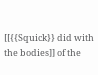[[{{Squick}} did with the bodies]] of the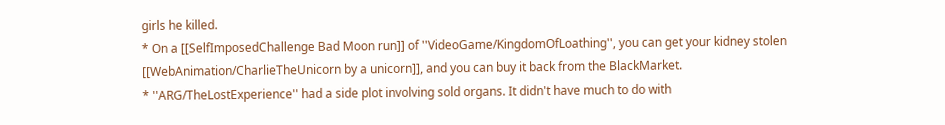girls he killed.
* On a [[SelfImposedChallenge Bad Moon run]] of ''VideoGame/KingdomOfLoathing'', you can get your kidney stolen [[WebAnimation/CharlieTheUnicorn by a unicorn]], and you can buy it back from the BlackMarket.
* ''ARG/TheLostExperience'' had a side plot involving sold organs. It didn't have much to do with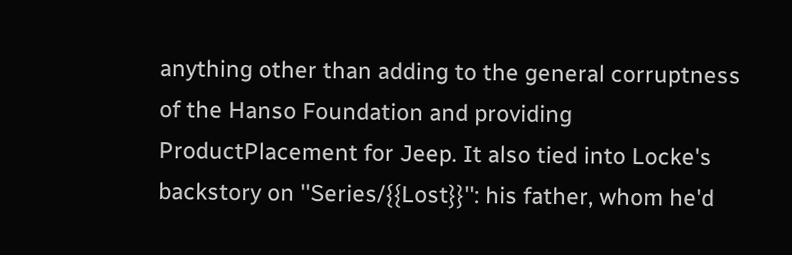anything other than adding to the general corruptness of the Hanso Foundation and providing ProductPlacement for Jeep. It also tied into Locke's backstory on ''Series/{{Lost}}'': his father, whom he'd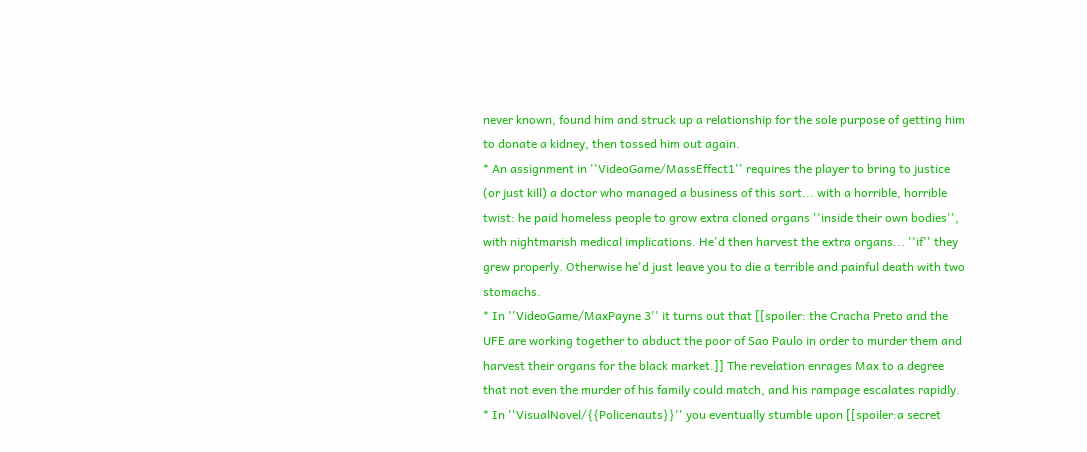never known, found him and struck up a relationship for the sole purpose of getting him to donate a kidney, then tossed him out again.
* An assignment in ''VideoGame/MassEffect1'' requires the player to bring to justice (or just kill) a doctor who managed a business of this sort... with a horrible, horrible twist: he paid homeless people to grow extra cloned organs ''inside their own bodies'', with nightmarish medical implications. He'd then harvest the extra organs... ''if'' they grew properly. Otherwise he'd just leave you to die a terrible and painful death with two stomachs.
* In ''VideoGame/MaxPayne 3'' it turns out that [[spoiler: the Cracha Preto and the UFE are working together to abduct the poor of Sao Paulo in order to murder them and harvest their organs for the black market.]] The revelation enrages Max to a degree that not even the murder of his family could match, and his rampage escalates rapidly.
* In ''VisualNovel/{{Policenauts}}'' you eventually stumble upon [[spoiler:a secret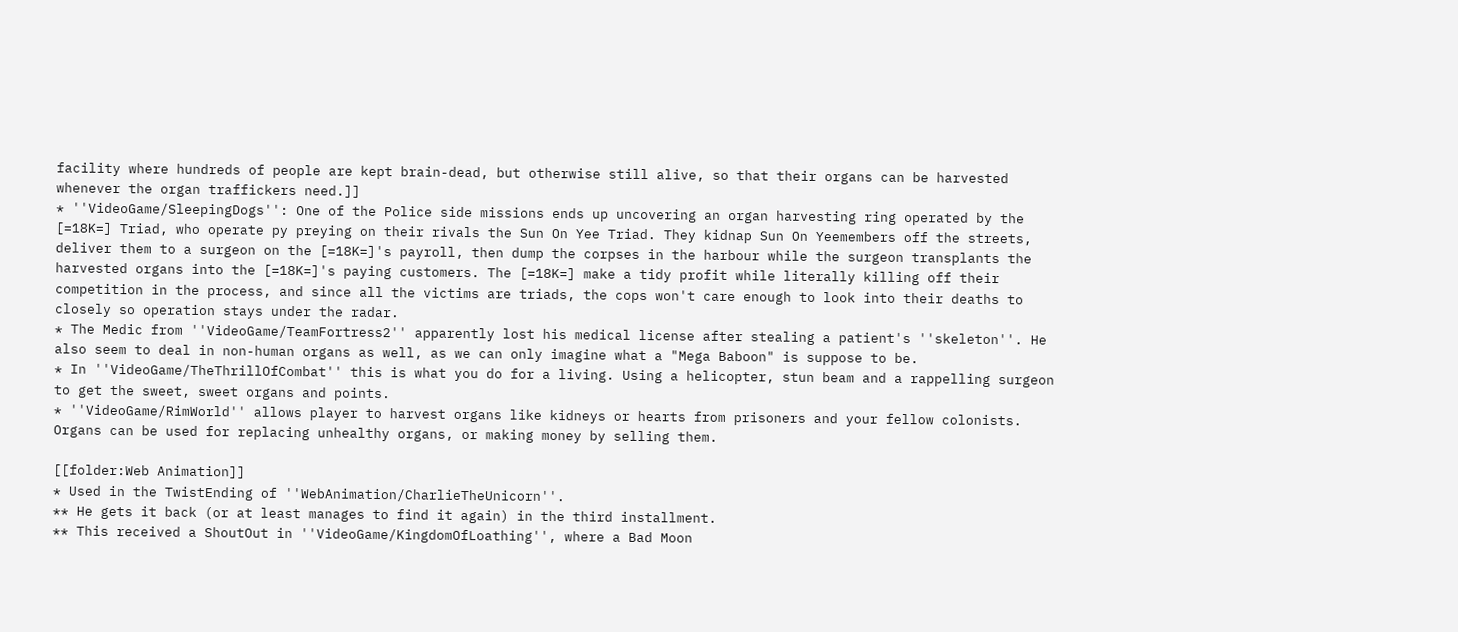facility where hundreds of people are kept brain-dead, but otherwise still alive, so that their organs can be harvested whenever the organ traffickers need.]]
* ''VideoGame/SleepingDogs'': One of the Police side missions ends up uncovering an organ harvesting ring operated by the [=18K=] Triad, who operate py preying on their rivals the Sun On Yee Triad. They kidnap Sun On Yeemembers off the streets, deliver them to a surgeon on the [=18K=]'s payroll, then dump the corpses in the harbour while the surgeon transplants the harvested organs into the [=18K=]'s paying customers. The [=18K=] make a tidy profit while literally killing off their competition in the process, and since all the victims are triads, the cops won't care enough to look into their deaths to closely so operation stays under the radar.
* The Medic from ''VideoGame/TeamFortress2'' apparently lost his medical license after stealing a patient's ''skeleton''. He also seem to deal in non-human organs as well, as we can only imagine what a "Mega Baboon" is suppose to be.
* In ''VideoGame/TheThrillOfCombat'' this is what you do for a living. Using a helicopter, stun beam and a rappelling surgeon to get the sweet, sweet organs and points.
* ''VideoGame/RimWorld'' allows player to harvest organs like kidneys or hearts from prisoners and your fellow colonists. Organs can be used for replacing unhealthy organs, or making money by selling them.

[[folder:Web Animation]]
* Used in the TwistEnding of ''WebAnimation/CharlieTheUnicorn''.
** He gets it back (or at least manages to find it again) in the third installment.
** This received a ShoutOut in ''VideoGame/KingdomOfLoathing'', where a Bad Moon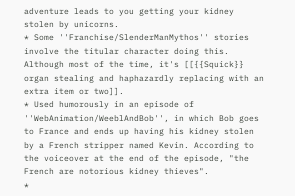adventure leads to you getting your kidney stolen by unicorns.
* Some ''Franchise/SlenderManMythos'' stories involve the titular character doing this. Although most of the time, it's [[{{Squick}} organ stealing and haphazardly replacing with an extra item or two]].
* Used humorously in an episode of ''WebAnimation/WeeblAndBob'', in which Bob goes to France and ends up having his kidney stolen by a French stripper named Kevin. According to the voiceover at the end of the episode, "the French are notorious kidney thieves".
*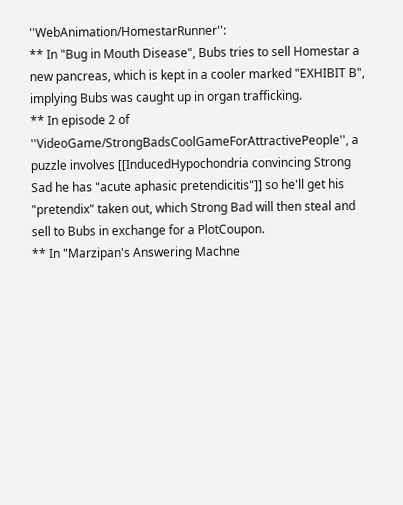''WebAnimation/HomestarRunner'':
** In "Bug in Mouth Disease", Bubs tries to sell Homestar a new pancreas, which is kept in a cooler marked "EXHIBIT B", implying Bubs was caught up in organ trafficking.
** In episode 2 of ''VideoGame/StrongBadsCoolGameForAttractivePeople'', a puzzle involves [[InducedHypochondria convincing Strong Sad he has "acute aphasic pretendicitis"]] so he'll get his "pretendix" taken out, which Strong Bad will then steal and sell to Bubs in exchange for a PlotCoupon.
** In "Marzipan's Answering Machne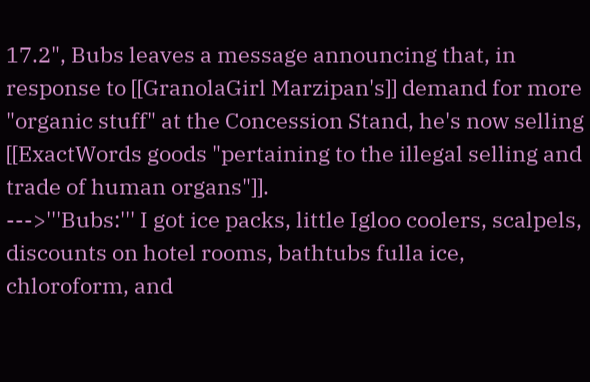17.2", Bubs leaves a message announcing that, in response to [[GranolaGirl Marzipan's]] demand for more "organic stuff" at the Concession Stand, he's now selling [[ExactWords goods "pertaining to the illegal selling and trade of human organs"]].
--->'''Bubs:''' I got ice packs, little Igloo coolers, scalpels, discounts on hotel rooms, bathtubs fulla ice, chloroform, and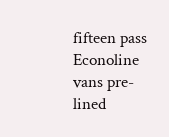fifteen pass Econoline vans pre-lined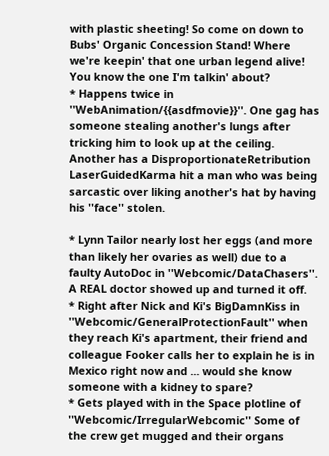with plastic sheeting! So come on down to Bubs' Organic Concession Stand! Where we're keepin' that one urban legend alive! You know the one I'm talkin' about?
* Happens twice in ''WebAnimation/{{asdfmovie}}''. One gag has someone stealing another's lungs after tricking him to look up at the ceiling. Another has a DisproportionateRetribution LaserGuidedKarma hit a man who was being sarcastic over liking another's hat by having his ''face'' stolen.

* Lynn Tailor nearly lost her eggs (and more than likely her ovaries as well) due to a faulty AutoDoc in ''Webcomic/DataChasers''. A REAL doctor showed up and turned it off.
* Right after Nick and Ki's BigDamnKiss in ''Webcomic/GeneralProtectionFault'' when they reach Ki's apartment, their friend and colleague Fooker calls her to explain he is in Mexico right now and ... would she know someone with a kidney to spare?
* Gets played with in the Space plotline of ''Webcomic/IrregularWebcomic'' Some of the crew get mugged and their organs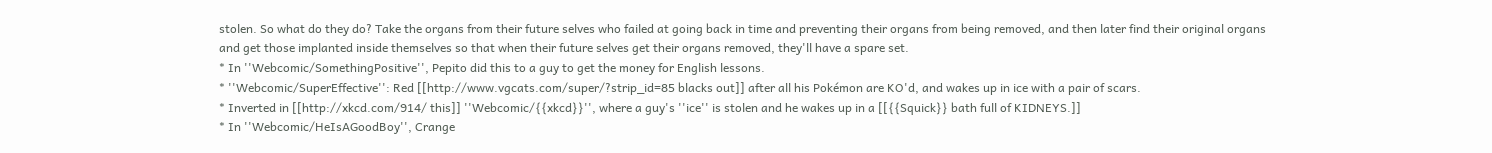stolen. So what do they do? Take the organs from their future selves who failed at going back in time and preventing their organs from being removed, and then later find their original organs and get those implanted inside themselves so that when their future selves get their organs removed, they'll have a spare set.
* In ''Webcomic/SomethingPositive'', Pepito did this to a guy to get the money for English lessons.
* ''Webcomic/SuperEffective'': Red [[http://www.vgcats.com/super/?strip_id=85 blacks out]] after all his Pokémon are KO'd, and wakes up in ice with a pair of scars.
* Inverted in [[http://xkcd.com/914/ this]] ''Webcomic/{{xkcd}}'', where a guy's ''ice'' is stolen and he wakes up in a [[{{Squick}} bath full of KIDNEYS.]]
* In ''Webcomic/HeIsAGoodBoy'', Crange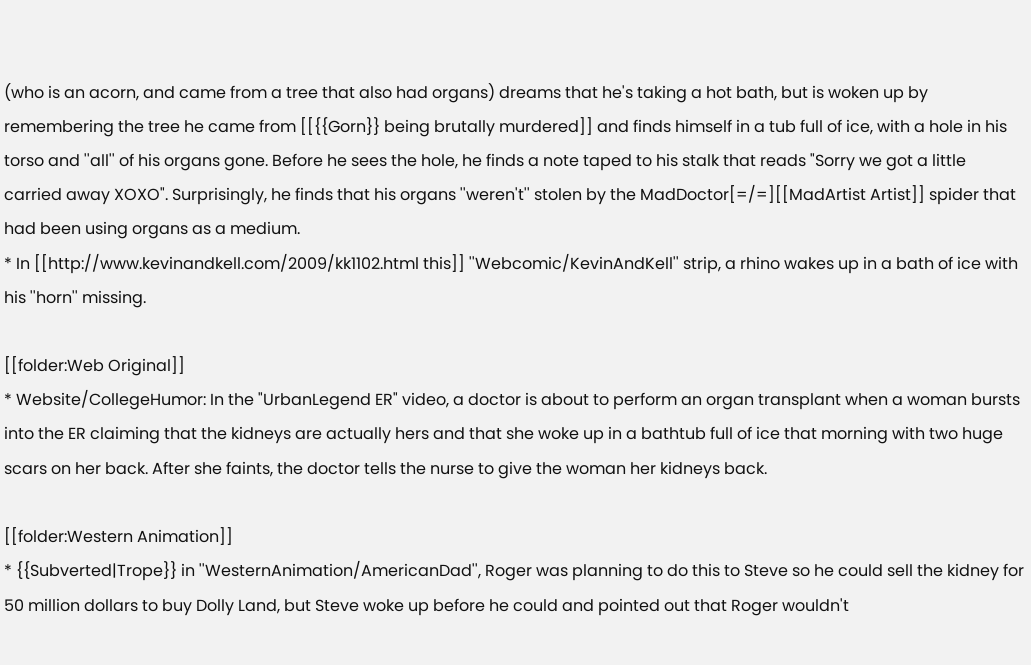(who is an acorn, and came from a tree that also had organs) dreams that he's taking a hot bath, but is woken up by remembering the tree he came from [[{{Gorn}} being brutally murdered]] and finds himself in a tub full of ice, with a hole in his torso and ''all'' of his organs gone. Before he sees the hole, he finds a note taped to his stalk that reads "Sorry we got a little carried away XOXO". Surprisingly, he finds that his organs ''weren't'' stolen by the MadDoctor[=/=][[MadArtist Artist]] spider that had been using organs as a medium.
* In [[http://www.kevinandkell.com/2009/kk1102.html this]] ''Webcomic/KevinAndKell'' strip, a rhino wakes up in a bath of ice with his ''horn'' missing.

[[folder:Web Original]]
* Website/CollegeHumor: In the "UrbanLegend ER" video, a doctor is about to perform an organ transplant when a woman bursts into the ER claiming that the kidneys are actually hers and that she woke up in a bathtub full of ice that morning with two huge scars on her back. After she faints, the doctor tells the nurse to give the woman her kidneys back.

[[folder:Western Animation]]
* {{Subverted|Trope}} in ''WesternAnimation/AmericanDad'', Roger was planning to do this to Steve so he could sell the kidney for 50 million dollars to buy Dolly Land, but Steve woke up before he could and pointed out that Roger wouldn't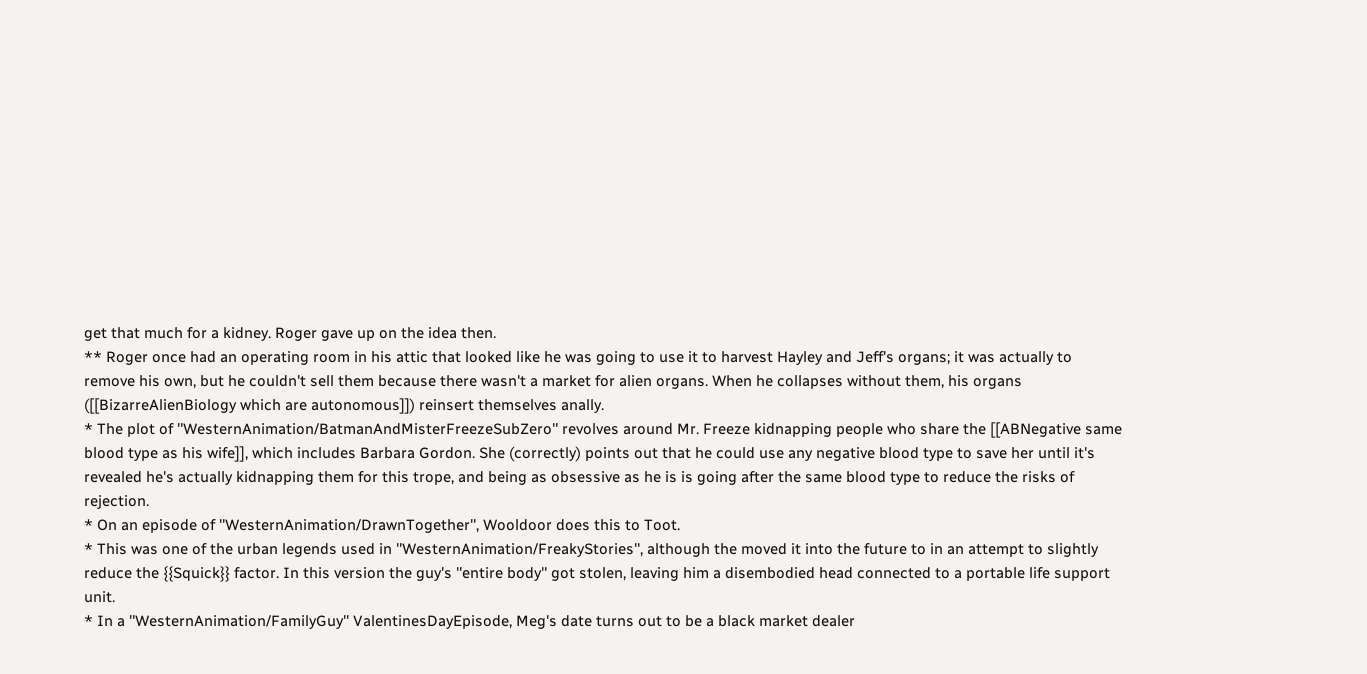get that much for a kidney. Roger gave up on the idea then.
** Roger once had an operating room in his attic that looked like he was going to use it to harvest Hayley and Jeff's organs; it was actually to remove his own, but he couldn't sell them because there wasn't a market for alien organs. When he collapses without them, his organs ([[BizarreAlienBiology which are autonomous]]) reinsert themselves anally.
* The plot of ''WesternAnimation/BatmanAndMisterFreezeSubZero'' revolves around Mr. Freeze kidnapping people who share the [[ABNegative same blood type as his wife]], which includes Barbara Gordon. She (correctly) points out that he could use any negative blood type to save her until it's revealed he's actually kidnapping them for this trope, and being as obsessive as he is is going after the same blood type to reduce the risks of rejection.
* On an episode of ''WesternAnimation/DrawnTogether'', Wooldoor does this to Toot.
* This was one of the urban legends used in ''WesternAnimation/FreakyStories'', although the moved it into the future to in an attempt to slightly reduce the {{Squick}} factor. In this version the guy's ''entire body'' got stolen, leaving him a disembodied head connected to a portable life support unit.
* In a ''WesternAnimation/FamilyGuy'' ValentinesDayEpisode, Meg's date turns out to be a black market dealer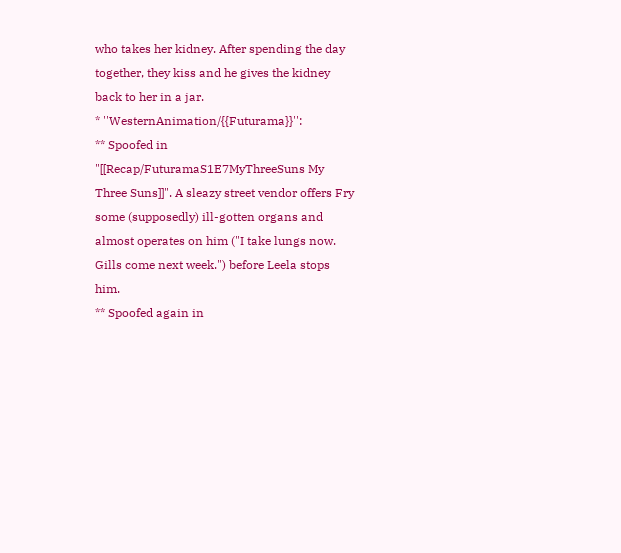who takes her kidney. After spending the day together, they kiss and he gives the kidney back to her in a jar.
* ''WesternAnimation/{{Futurama}}'':
** Spoofed in "[[Recap/FuturamaS1E7MyThreeSuns My Three Suns]]". A sleazy street vendor offers Fry some (supposedly) ill-gotten organs and almost operates on him ("I take lungs now. Gills come next week.") before Leela stops him.
** Spoofed again in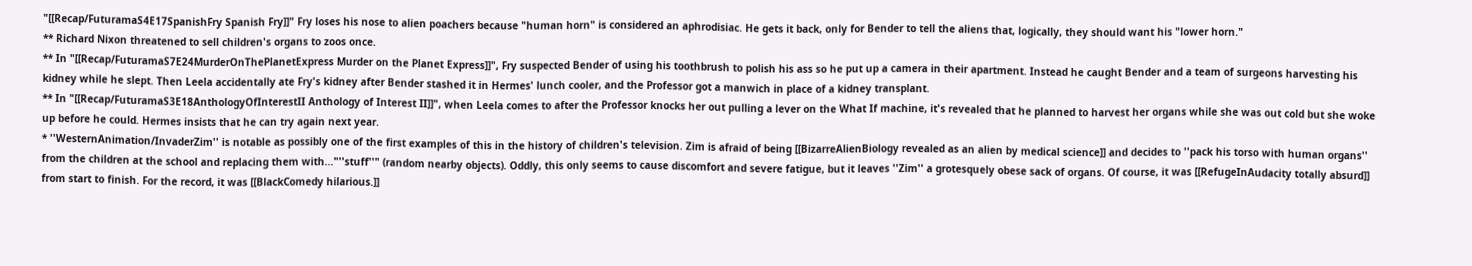"[[Recap/FuturamaS4E17SpanishFry Spanish Fry]]" Fry loses his nose to alien poachers because "human horn" is considered an aphrodisiac. He gets it back, only for Bender to tell the aliens that, logically, they should want his "lower horn."
** Richard Nixon threatened to sell children's organs to zoos once.
** In "[[Recap/FuturamaS7E24MurderOnThePlanetExpress Murder on the Planet Express]]", Fry suspected Bender of using his toothbrush to polish his ass so he put up a camera in their apartment. Instead he caught Bender and a team of surgeons harvesting his kidney while he slept. Then Leela accidentally ate Fry's kidney after Bender stashed it in Hermes' lunch cooler, and the Professor got a manwich in place of a kidney transplant.
** In "[[Recap/FuturamaS3E18AnthologyOfInterestII Anthology of Interest II]]", when Leela comes to after the Professor knocks her out pulling a lever on the What If machine, it's revealed that he planned to harvest her organs while she was out cold but she woke up before he could. Hermes insists that he can try again next year.
* ''WesternAnimation/InvaderZim'' is notable as possibly one of the first examples of this in the history of children's television. Zim is afraid of being [[BizarreAlienBiology revealed as an alien by medical science]] and decides to ''pack his torso with human organs'' from the children at the school and replacing them with..."''stuff''" (random nearby objects). Oddly, this only seems to cause discomfort and severe fatigue, but it leaves ''Zim'' a grotesquely obese sack of organs. Of course, it was [[RefugeInAudacity totally absurd]] from start to finish. For the record, it was [[BlackComedy hilarious.]]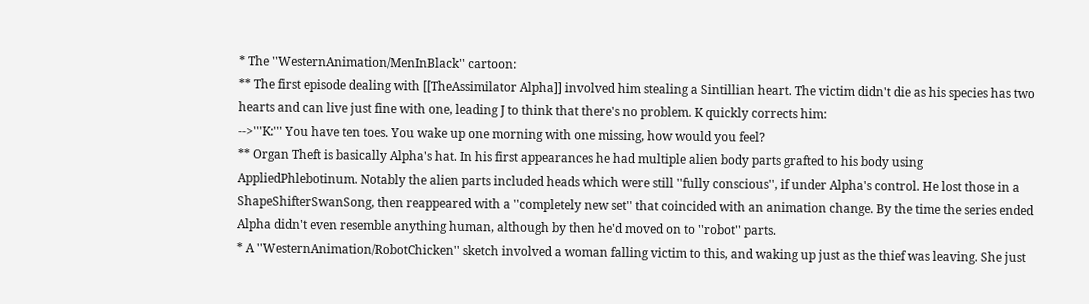* The ''WesternAnimation/MenInBlack'' cartoon:
** The first episode dealing with [[TheAssimilator Alpha]] involved him stealing a Sintillian heart. The victim didn't die as his species has two hearts and can live just fine with one, leading J to think that there's no problem. K quickly corrects him:
-->'''K:''' You have ten toes. You wake up one morning with one missing, how would you feel?
** Organ Theft is basically Alpha's hat. In his first appearances he had multiple alien body parts grafted to his body using AppliedPhlebotinum. Notably the alien parts included heads which were still ''fully conscious'', if under Alpha's control. He lost those in a ShapeShifterSwanSong, then reappeared with a ''completely new set'' that coincided with an animation change. By the time the series ended Alpha didn't even resemble anything human, although by then he'd moved on to ''robot'' parts.
* A ''WesternAnimation/RobotChicken'' sketch involved a woman falling victim to this, and waking up just as the thief was leaving. She just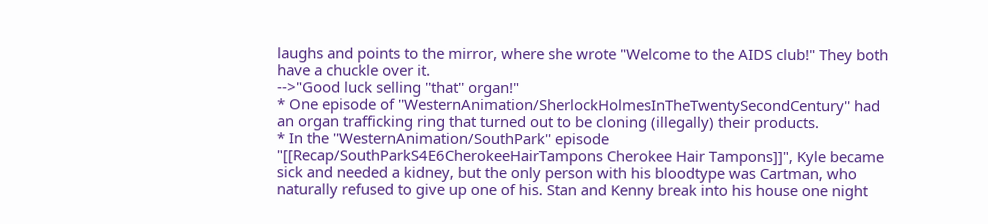laughs and points to the mirror, where she wrote "Welcome to the AIDS club!" They both have a chuckle over it.
-->"Good luck selling ''that'' organ!"
* One episode of ''WesternAnimation/SherlockHolmesInTheTwentySecondCentury'' had an organ trafficking ring that turned out to be cloning (illegally) their products.
* In the ''WesternAnimation/SouthPark'' episode "[[Recap/SouthParkS4E6CherokeeHairTampons Cherokee Hair Tampons]]", Kyle became sick and needed a kidney, but the only person with his bloodtype was Cartman, who naturally refused to give up one of his. Stan and Kenny break into his house one night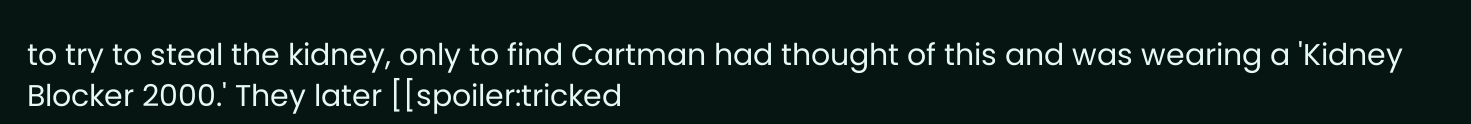to try to steal the kidney, only to find Cartman had thought of this and was wearing a 'Kidney Blocker 2000.' They later [[spoiler:tricked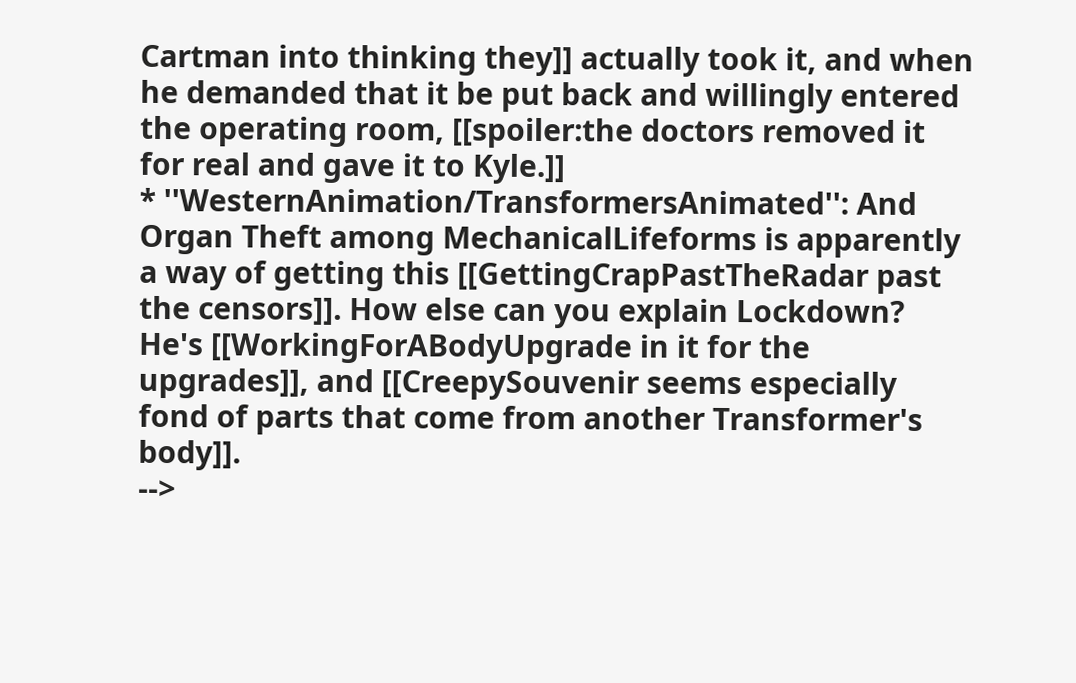Cartman into thinking they]] actually took it, and when he demanded that it be put back and willingly entered the operating room, [[spoiler:the doctors removed it for real and gave it to Kyle.]]
* ''WesternAnimation/TransformersAnimated'': And Organ Theft among MechanicalLifeforms is apparently a way of getting this [[GettingCrapPastTheRadar past the censors]]. How else can you explain Lockdown? He's [[WorkingForABodyUpgrade in it for the upgrades]], and [[CreepySouvenir seems especially fond of parts that come from another Transformer's body]].
-->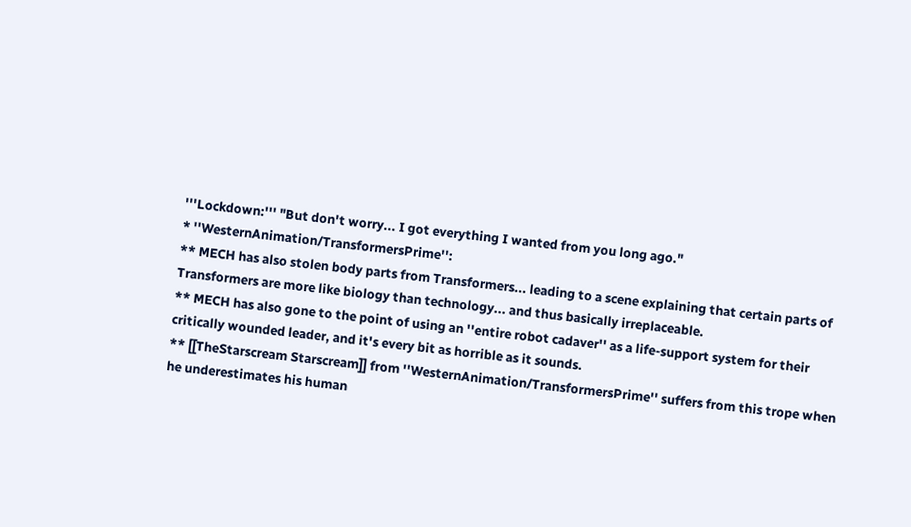'''Lockdown:''' "But don't worry... I got everything I wanted from you long ago."
* ''WesternAnimation/TransformersPrime'':
** MECH has also stolen body parts from Transformers... leading to a scene explaining that certain parts of Transformers are more like biology than technology... and thus basically irreplaceable.
** MECH has also gone to the point of using an ''entire robot cadaver'' as a life-support system for their critically wounded leader, and it's every bit as horrible as it sounds.
** [[TheStarscream Starscream]] from ''WesternAnimation/TransformersPrime'' suffers from this trope when he underestimates his human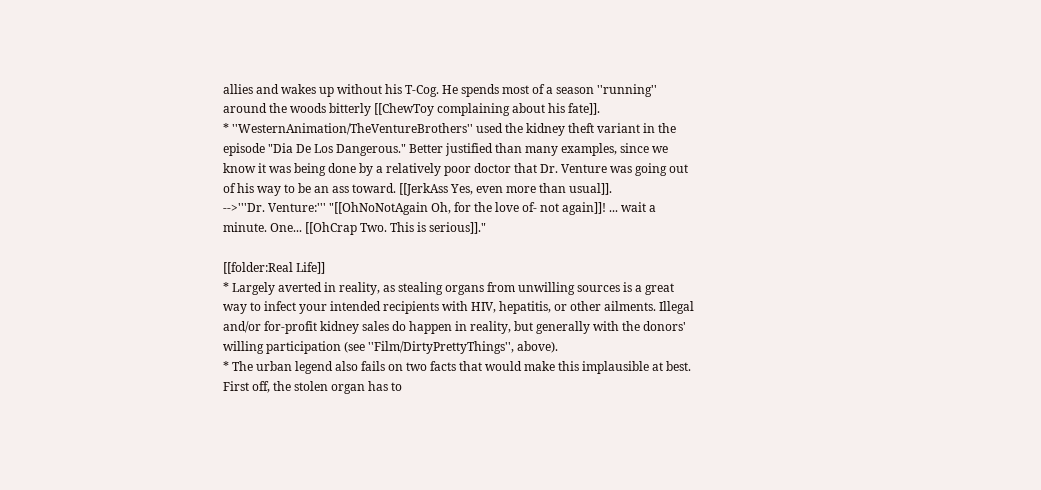allies and wakes up without his T-Cog. He spends most of a season ''running'' around the woods bitterly [[ChewToy complaining about his fate]].
* ''WesternAnimation/TheVentureBrothers'' used the kidney theft variant in the episode "Dia De Los Dangerous." Better justified than many examples, since we know it was being done by a relatively poor doctor that Dr. Venture was going out of his way to be an ass toward. [[JerkAss Yes, even more than usual]].
-->'''Dr. Venture:''' "[[OhNoNotAgain Oh, for the love of- not again]]! ... wait a minute. One... [[OhCrap Two. This is serious]]."

[[folder:Real Life]]
* Largely averted in reality, as stealing organs from unwilling sources is a great way to infect your intended recipients with HIV, hepatitis, or other ailments. Illegal and/or for-profit kidney sales do happen in reality, but generally with the donors' willing participation (see ''Film/DirtyPrettyThings'', above).
* The urban legend also fails on two facts that would make this implausible at best. First off, the stolen organ has to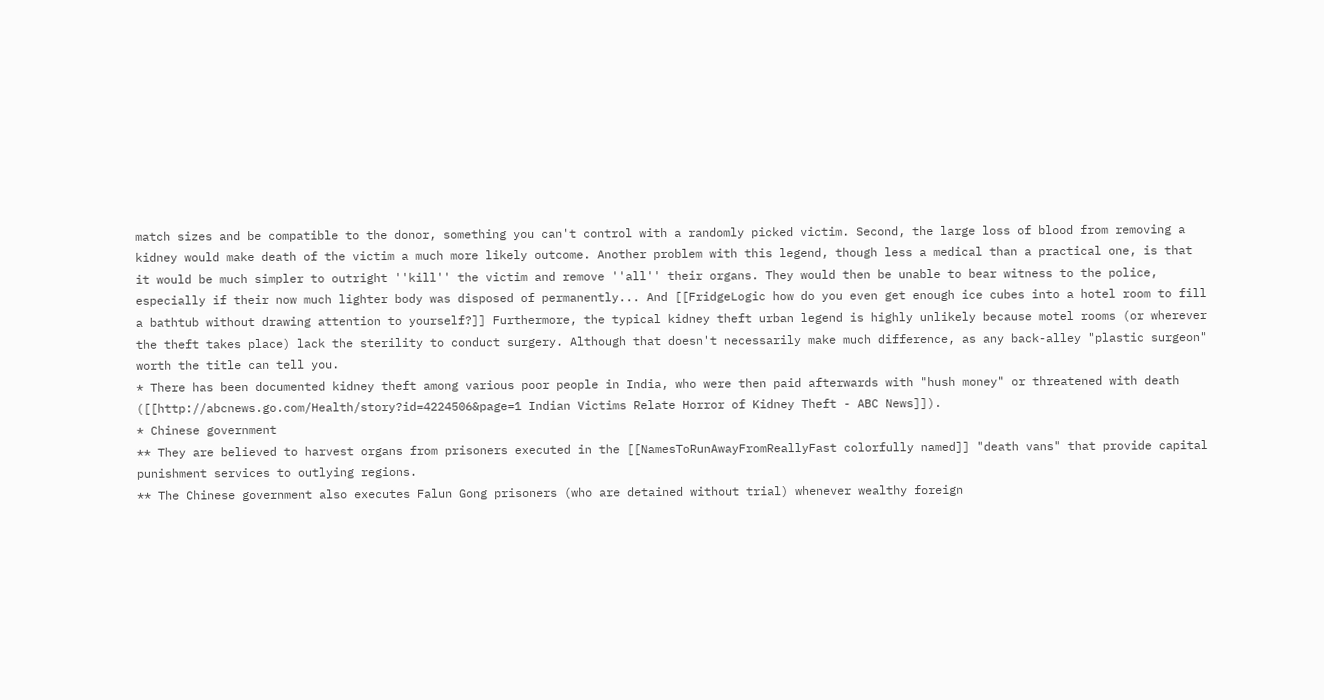match sizes and be compatible to the donor, something you can't control with a randomly picked victim. Second, the large loss of blood from removing a kidney would make death of the victim a much more likely outcome. Another problem with this legend, though less a medical than a practical one, is that it would be much simpler to outright ''kill'' the victim and remove ''all'' their organs. They would then be unable to bear witness to the police, especially if their now much lighter body was disposed of permanently... And [[FridgeLogic how do you even get enough ice cubes into a hotel room to fill a bathtub without drawing attention to yourself?]] Furthermore, the typical kidney theft urban legend is highly unlikely because motel rooms (or wherever the theft takes place) lack the sterility to conduct surgery. Although that doesn't necessarily make much difference, as any back-alley "plastic surgeon" worth the title can tell you.
* There has been documented kidney theft among various poor people in India, who were then paid afterwards with "hush money" or threatened with death ([[http://abcnews.go.com/Health/story?id=4224506&page=1 Indian Victims Relate Horror of Kidney Theft - ABC News]]).
* Chinese government
** They are believed to harvest organs from prisoners executed in the [[NamesToRunAwayFromReallyFast colorfully named]] "death vans" that provide capital punishment services to outlying regions.
** The Chinese government also executes Falun Gong prisoners (who are detained without trial) whenever wealthy foreign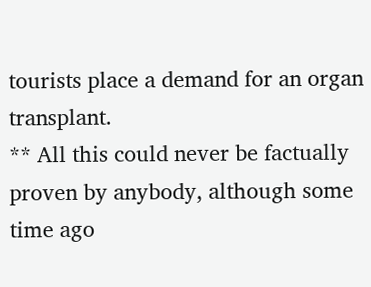tourists place a demand for an organ transplant.
** All this could never be factually proven by anybody, although some time ago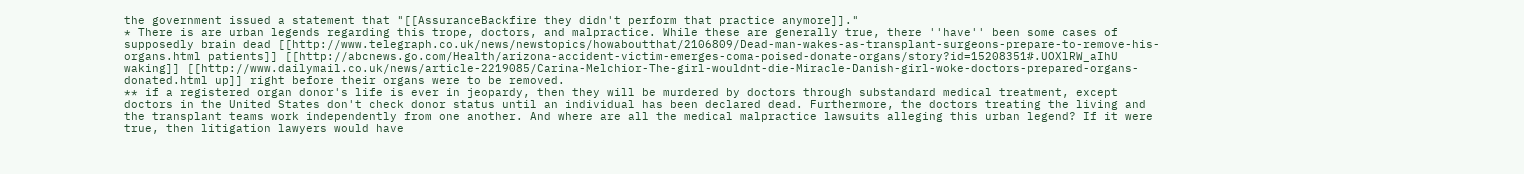the government issued a statement that "[[AssuranceBackfire they didn't perform that practice anymore]]."
* There is are urban legends regarding this trope, doctors, and malpractice. While these are generally true, there ''have'' been some cases of supposedly brain dead [[http://www.telegraph.co.uk/news/newstopics/howaboutthat/2106809/Dead-man-wakes-as-transplant-surgeons-prepare-to-remove-his-organs.html patients]] [[http://abcnews.go.com/Health/arizona-accident-victim-emerges-coma-poised-donate-organs/story?id=15208351#.UOXlRW_aIhU waking]] [[http://www.dailymail.co.uk/news/article-2219085/Carina-Melchior-The-girl-wouldnt-die-Miracle-Danish-girl-woke-doctors-prepared-organs-donated.html up]] right before their organs were to be removed.
** if a registered organ donor's life is ever in jeopardy, then they will be murdered by doctors through substandard medical treatment, except doctors in the United States don't check donor status until an individual has been declared dead. Furthermore, the doctors treating the living and the transplant teams work independently from one another. And where are all the medical malpractice lawsuits alleging this urban legend? If it were true, then litigation lawyers would have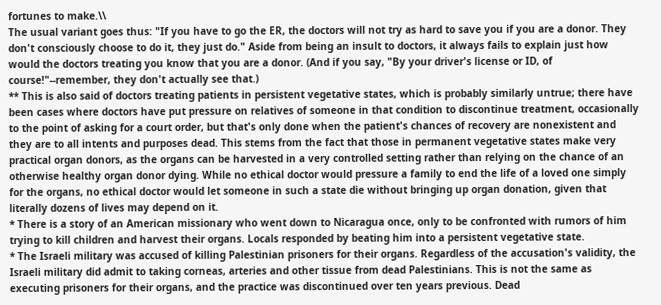fortunes to make.\\
The usual variant goes thus: "If you have to go the ER, the doctors will not try as hard to save you if you are a donor. They don't consciously choose to do it, they just do." Aside from being an insult to doctors, it always fails to explain just how would the doctors treating you know that you are a donor. (And if you say, "By your driver's license or ID, of course!"--remember, they don't actually see that.)
** This is also said of doctors treating patients in persistent vegetative states, which is probably similarly untrue; there have been cases where doctors have put pressure on relatives of someone in that condition to discontinue treatment, occasionally to the point of asking for a court order, but that's only done when the patient's chances of recovery are nonexistent and they are to all intents and purposes dead. This stems from the fact that those in permanent vegetative states make very practical organ donors, as the organs can be harvested in a very controlled setting rather than relying on the chance of an otherwise healthy organ donor dying. While no ethical doctor would pressure a family to end the life of a loved one simply for the organs, no ethical doctor would let someone in such a state die without bringing up organ donation, given that literally dozens of lives may depend on it.
* There is a story of an American missionary who went down to Nicaragua once, only to be confronted with rumors of him trying to kill children and harvest their organs. Locals responded by beating him into a persistent vegetative state.
* The Israeli military was accused of killing Palestinian prisoners for their organs. Regardless of the accusation's validity, the Israeli military did admit to taking corneas, arteries and other tissue from dead Palestinians. This is not the same as executing prisoners for their organs, and the practice was discontinued over ten years previous. Dead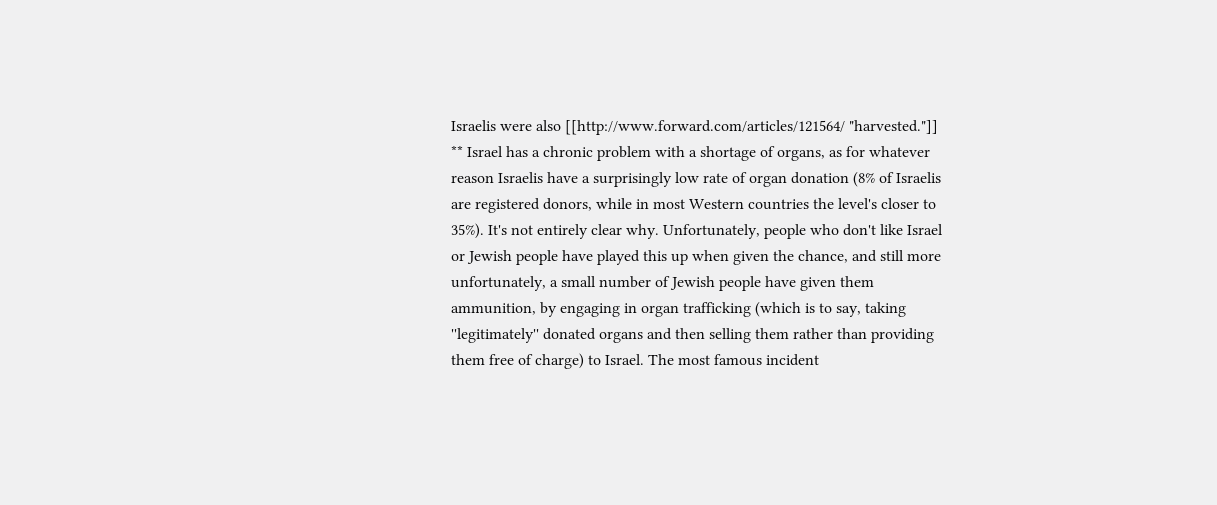Israelis were also [[http://www.forward.com/articles/121564/ "harvested."]]
** Israel has a chronic problem with a shortage of organs, as for whatever reason Israelis have a surprisingly low rate of organ donation (8% of Israelis are registered donors, while in most Western countries the level's closer to 35%). It's not entirely clear why. Unfortunately, people who don't like Israel or Jewish people have played this up when given the chance, and still more unfortunately, a small number of Jewish people have given them ammunition, by engaging in organ trafficking (which is to say, taking ''legitimately'' donated organs and then selling them rather than providing them free of charge) to Israel. The most famous incident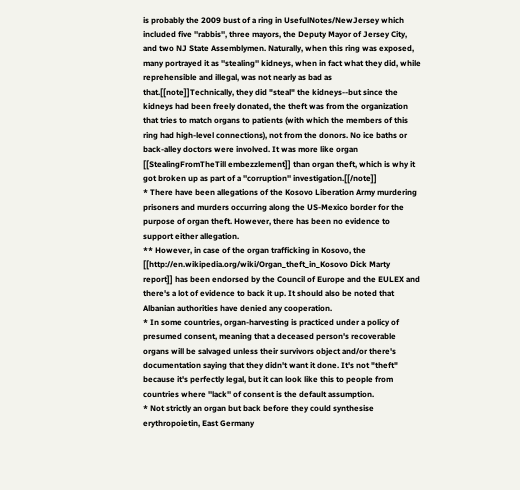is probably the 2009 bust of a ring in UsefulNotes/NewJersey which included five ''rabbis'', three mayors, the Deputy Mayor of Jersey City, and two NJ State Assemblymen. Naturally, when this ring was exposed, many portrayed it as ''stealing'' kidneys, when in fact what they did, while reprehensible and illegal, was not nearly as bad as that.[[note]]Technically, they did "steal" the kidneys--but since the kidneys had been freely donated, the theft was from the organization that tries to match organs to patients (with which the members of this ring had high-level connections), not from the donors. No ice baths or back-alley doctors were involved. It was more like organ [[StealingFromTheTill embezzlement]] than organ theft, which is why it got broken up as part of a ''corruption'' investigation.[[/note]]
* There have been allegations of the Kosovo Liberation Army murdering prisoners and murders occurring along the US-Mexico border for the purpose of organ theft. However, there has been no evidence to support either allegation.
** However, in case of the organ trafficking in Kosovo, the [[http://en.wikipedia.org/wiki/Organ_theft_in_Kosovo Dick Marty report]] has been endorsed by the Council of Europe and the EULEX and there's a lot of evidence to back it up. It should also be noted that Albanian authorities have denied any cooperation.
* In some countries, organ-harvesting is practiced under a policy of presumed consent, meaning that a deceased person's recoverable organs will be salvaged unless their survivors object and/or there's documentation saying that they didn't want it done. It's not "theft" because it's perfectly legal, but it can look like this to people from countries where ''lack'' of consent is the default assumption.
* Not strictly an organ but back before they could synthesise erythropoietin, East Germany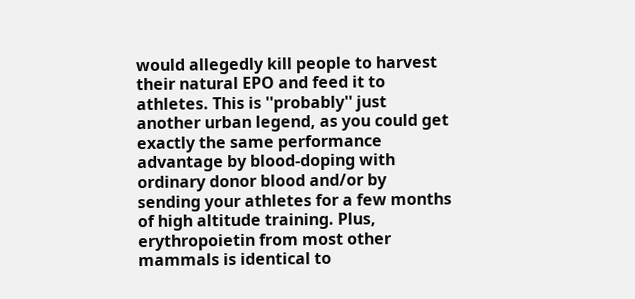would allegedly kill people to harvest their natural EPO and feed it to athletes. This is ''probably'' just another urban legend, as you could get exactly the same performance advantage by blood-doping with ordinary donor blood and/or by sending your athletes for a few months of high altitude training. Plus, erythropoietin from most other mammals is identical to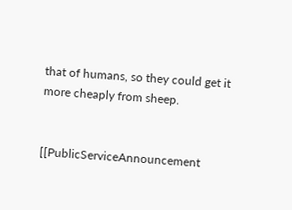that of humans, so they could get it more cheaply from sheep.


[[PublicServiceAnnouncement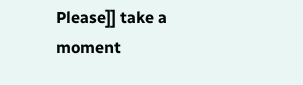Please]] take a moment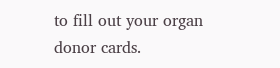to fill out your organ donor cards.